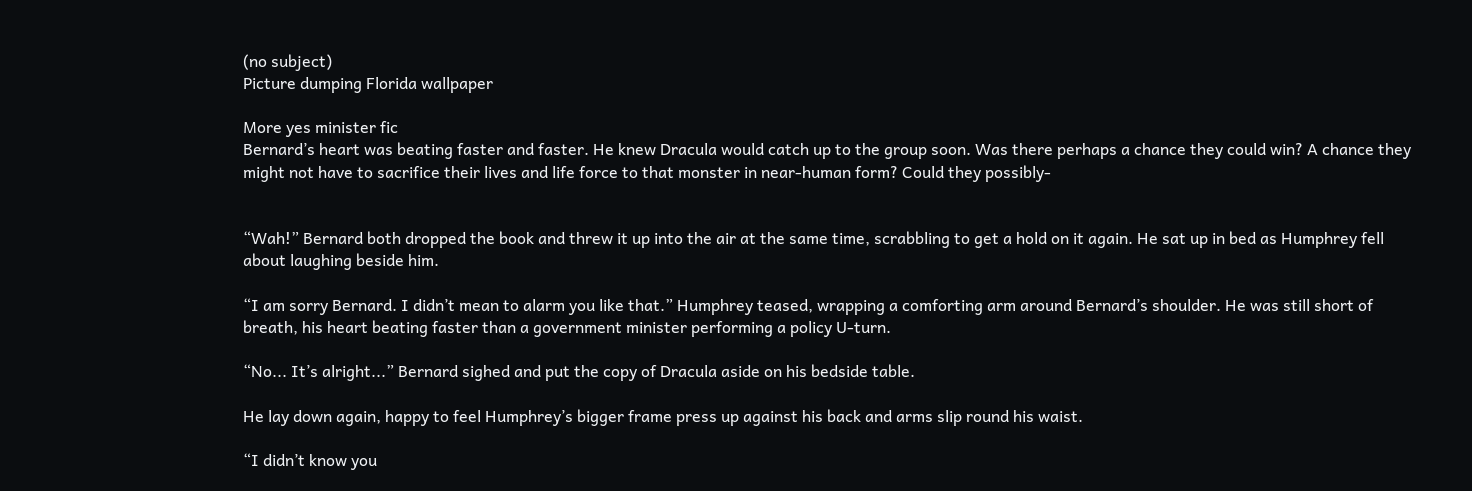(no subject)
Picture dumping Florida wallpaper

More yes minister fic
Bernard’s heart was beating faster and faster. He knew Dracula would catch up to the group soon. Was there perhaps a chance they could win? A chance they might not have to sacrifice their lives and life force to that monster in near-human form? Could they possibly-


“Wah!” Bernard both dropped the book and threw it up into the air at the same time, scrabbling to get a hold on it again. He sat up in bed as Humphrey fell about laughing beside him.

“I am sorry Bernard. I didn’t mean to alarm you like that.” Humphrey teased, wrapping a comforting arm around Bernard’s shoulder. He was still short of breath, his heart beating faster than a government minister performing a policy U-turn.

“No... It’s alright...” Bernard sighed and put the copy of Dracula aside on his bedside table.

He lay down again, happy to feel Humphrey’s bigger frame press up against his back and arms slip round his waist.

“I didn’t know you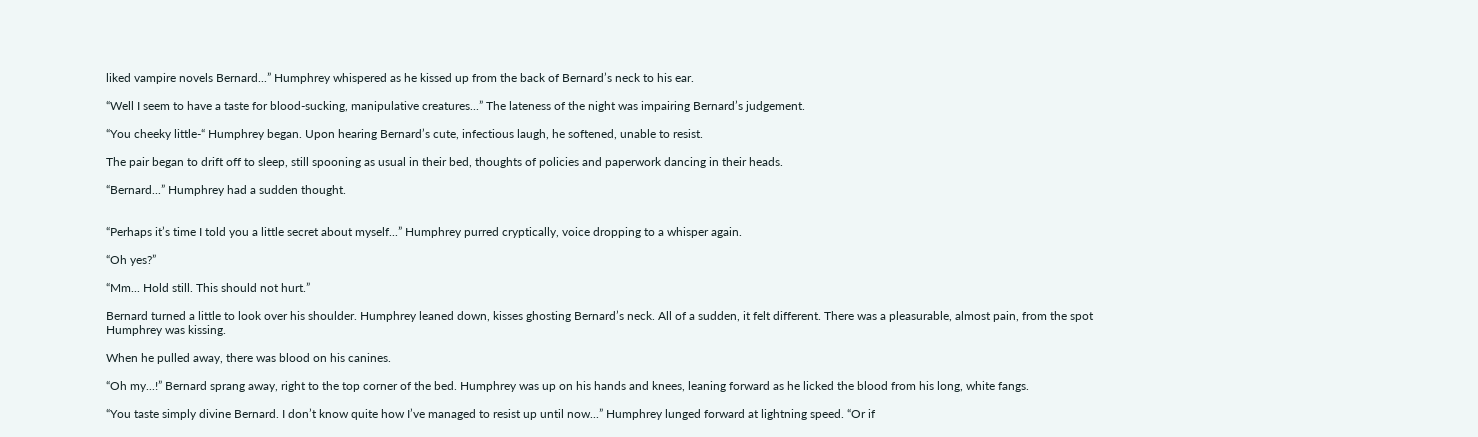liked vampire novels Bernard...” Humphrey whispered as he kissed up from the back of Bernard’s neck to his ear.

“Well I seem to have a taste for blood-sucking, manipulative creatures...” The lateness of the night was impairing Bernard’s judgement.

“You cheeky little-“ Humphrey began. Upon hearing Bernard’s cute, infectious laugh, he softened, unable to resist.

The pair began to drift off to sleep, still spooning as usual in their bed, thoughts of policies and paperwork dancing in their heads.

“Bernard...” Humphrey had a sudden thought.


“Perhaps it’s time I told you a little secret about myself...” Humphrey purred cryptically, voice dropping to a whisper again.

“Oh yes?”

“Mm... Hold still. This should not hurt.”

Bernard turned a little to look over his shoulder. Humphrey leaned down, kisses ghosting Bernard’s neck. All of a sudden, it felt different. There was a pleasurable, almost pain, from the spot Humphrey was kissing.

When he pulled away, there was blood on his canines.

“Oh my...!” Bernard sprang away, right to the top corner of the bed. Humphrey was up on his hands and knees, leaning forward as he licked the blood from his long, white fangs.

“You taste simply divine Bernard. I don’t know quite how I’ve managed to resist up until now...” Humphrey lunged forward at lightning speed. “Or if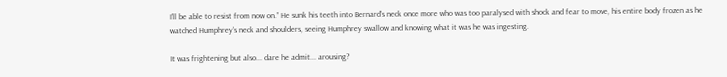I’ll be able to resist from now on.” He sunk his teeth into Bernard’s neck once more who was too paralysed with shock and fear to move, his entire body frozen as he watched Humphrey’s neck and shoulders, seeing Humphrey swallow and knowing what it was he was ingesting.

It was frightening but also... dare he admit... arousing?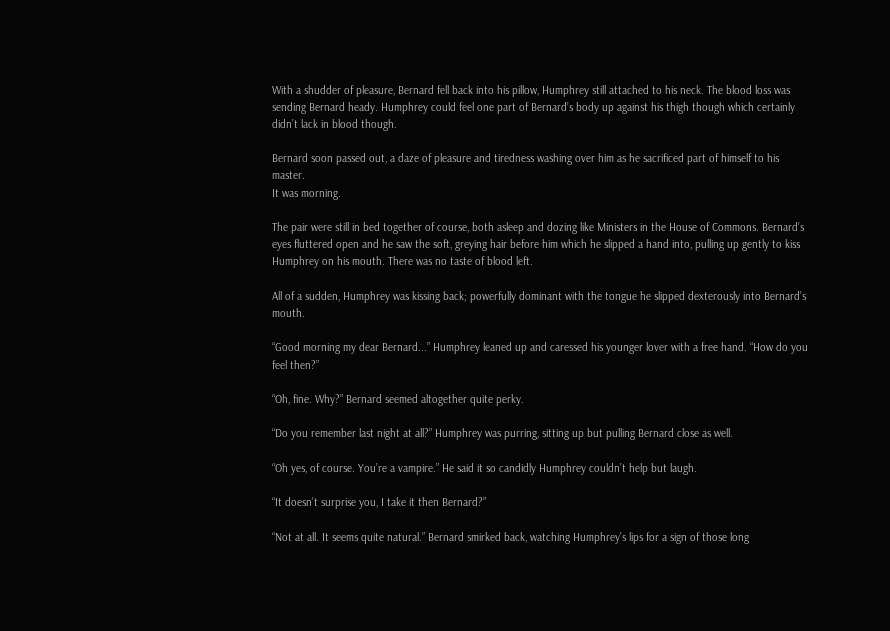With a shudder of pleasure, Bernard fell back into his pillow, Humphrey still attached to his neck. The blood loss was sending Bernard heady. Humphrey could feel one part of Bernard’s body up against his thigh though which certainly didn’t lack in blood though.

Bernard soon passed out, a daze of pleasure and tiredness washing over him as he sacrificed part of himself to his master.
It was morning.

The pair were still in bed together of course, both asleep and dozing like Ministers in the House of Commons. Bernard’s eyes fluttered open and he saw the soft, greying hair before him which he slipped a hand into, pulling up gently to kiss Humphrey on his mouth. There was no taste of blood left.

All of a sudden, Humphrey was kissing back; powerfully dominant with the tongue he slipped dexterously into Bernard’s mouth.

“Good morning my dear Bernard...” Humphrey leaned up and caressed his younger lover with a free hand. “How do you feel then?”

“Oh, fine. Why?” Bernard seemed altogether quite perky.

“Do you remember last night at all?” Humphrey was purring, sitting up but pulling Bernard close as well.

“Oh yes, of course. You’re a vampire.” He said it so candidly Humphrey couldn’t help but laugh.

“It doesn’t surprise you, I take it then Bernard?”

“Not at all. It seems quite natural.” Bernard smirked back, watching Humphrey’s lips for a sign of those long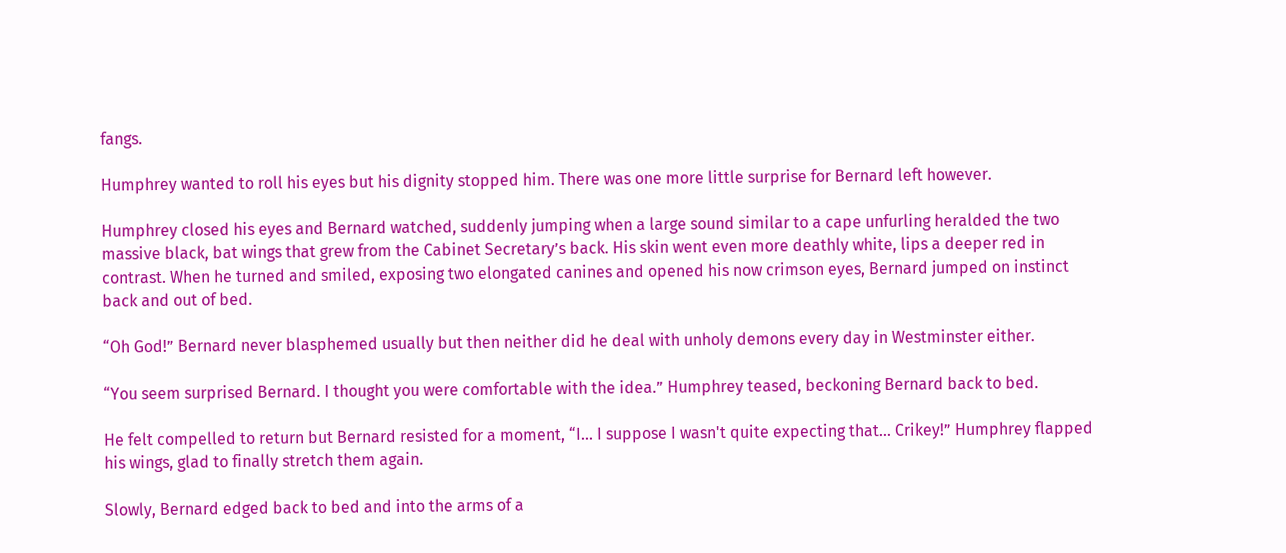fangs.

Humphrey wanted to roll his eyes but his dignity stopped him. There was one more little surprise for Bernard left however.

Humphrey closed his eyes and Bernard watched, suddenly jumping when a large sound similar to a cape unfurling heralded the two massive black, bat wings that grew from the Cabinet Secretary’s back. His skin went even more deathly white, lips a deeper red in contrast. When he turned and smiled, exposing two elongated canines and opened his now crimson eyes, Bernard jumped on instinct back and out of bed.

“Oh God!” Bernard never blasphemed usually but then neither did he deal with unholy demons every day in Westminster either.

“You seem surprised Bernard. I thought you were comfortable with the idea.” Humphrey teased, beckoning Bernard back to bed.

He felt compelled to return but Bernard resisted for a moment, “I... I suppose I wasn't quite expecting that... Crikey!” Humphrey flapped his wings, glad to finally stretch them again.

Slowly, Bernard edged back to bed and into the arms of a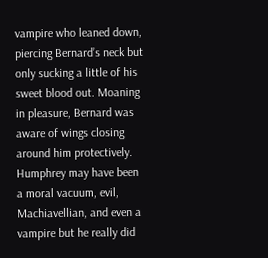vampire who leaned down, piercing Bernard’s neck but only sucking a little of his sweet blood out. Moaning in pleasure, Bernard was aware of wings closing around him protectively. Humphrey may have been a moral vacuum, evil, Machiavellian, and even a vampire but he really did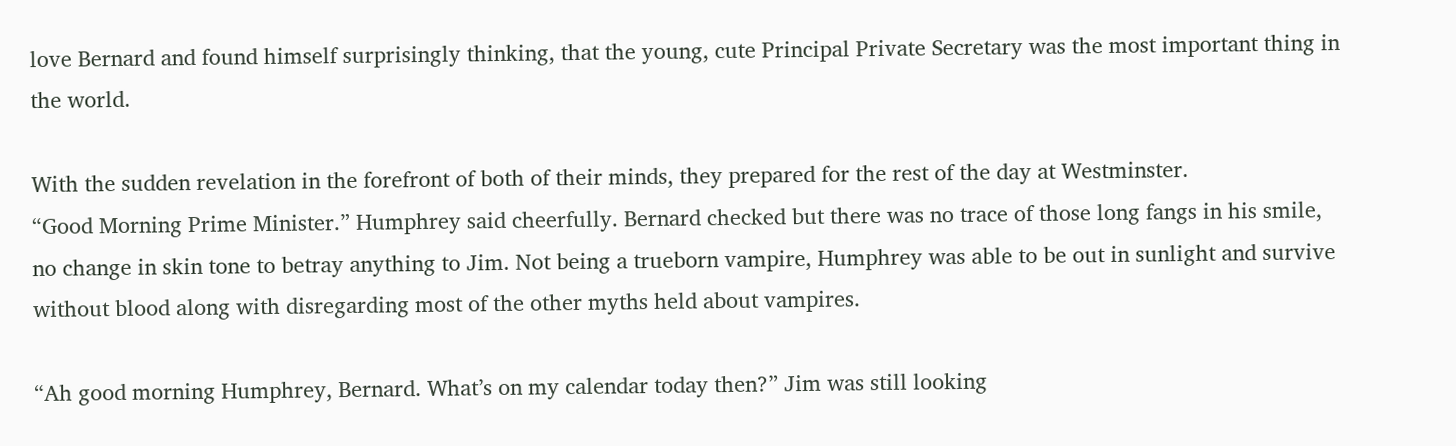love Bernard and found himself surprisingly thinking, that the young, cute Principal Private Secretary was the most important thing in the world.

With the sudden revelation in the forefront of both of their minds, they prepared for the rest of the day at Westminster.
“Good Morning Prime Minister.” Humphrey said cheerfully. Bernard checked but there was no trace of those long fangs in his smile, no change in skin tone to betray anything to Jim. Not being a trueborn vampire, Humphrey was able to be out in sunlight and survive without blood along with disregarding most of the other myths held about vampires.

“Ah good morning Humphrey, Bernard. What’s on my calendar today then?” Jim was still looking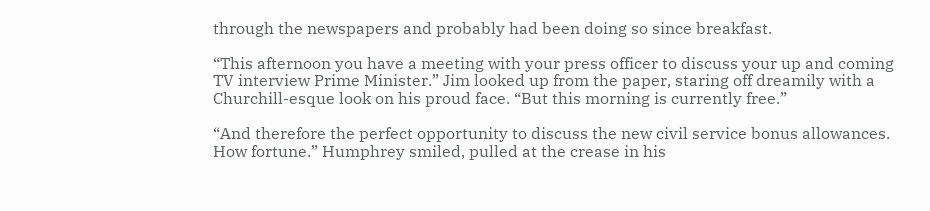through the newspapers and probably had been doing so since breakfast.

“This afternoon you have a meeting with your press officer to discuss your up and coming TV interview Prime Minister.” Jim looked up from the paper, staring off dreamily with a Churchill-esque look on his proud face. “But this morning is currently free.”

“And therefore the perfect opportunity to discuss the new civil service bonus allowances. How fortune.” Humphrey smiled, pulled at the crease in his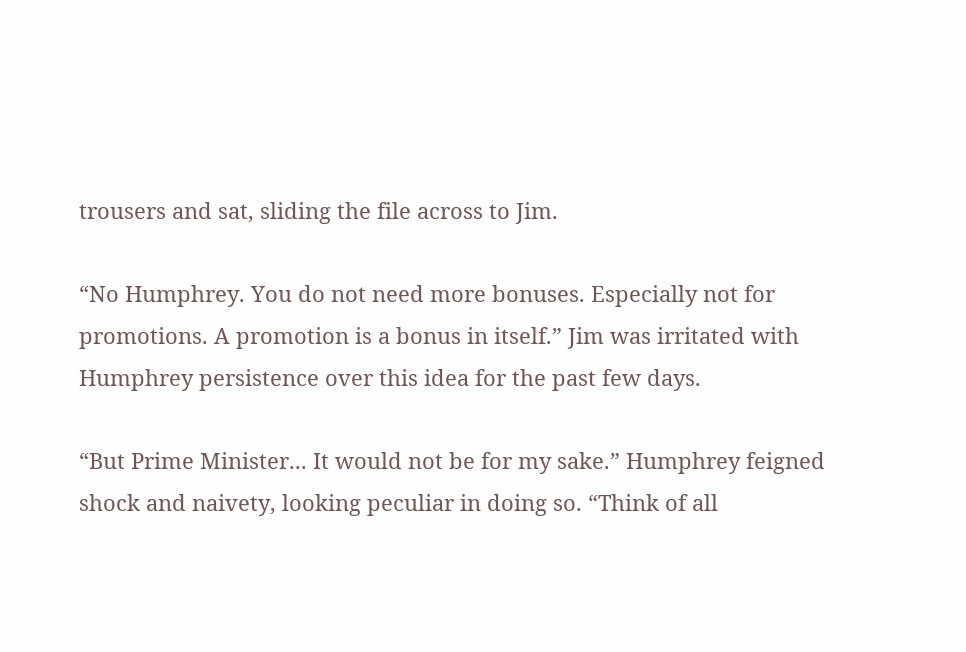trousers and sat, sliding the file across to Jim.

“No Humphrey. You do not need more bonuses. Especially not for promotions. A promotion is a bonus in itself.” Jim was irritated with Humphrey persistence over this idea for the past few days.

“But Prime Minister... It would not be for my sake.” Humphrey feigned shock and naivety, looking peculiar in doing so. “Think of all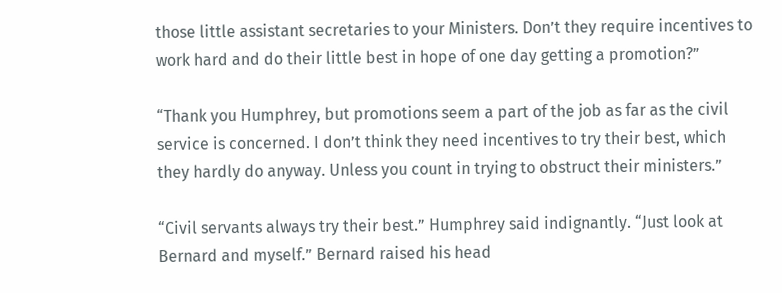those little assistant secretaries to your Ministers. Don’t they require incentives to work hard and do their little best in hope of one day getting a promotion?”

“Thank you Humphrey, but promotions seem a part of the job as far as the civil service is concerned. I don’t think they need incentives to try their best, which they hardly do anyway. Unless you count in trying to obstruct their ministers.”

“Civil servants always try their best.” Humphrey said indignantly. “Just look at Bernard and myself.” Bernard raised his head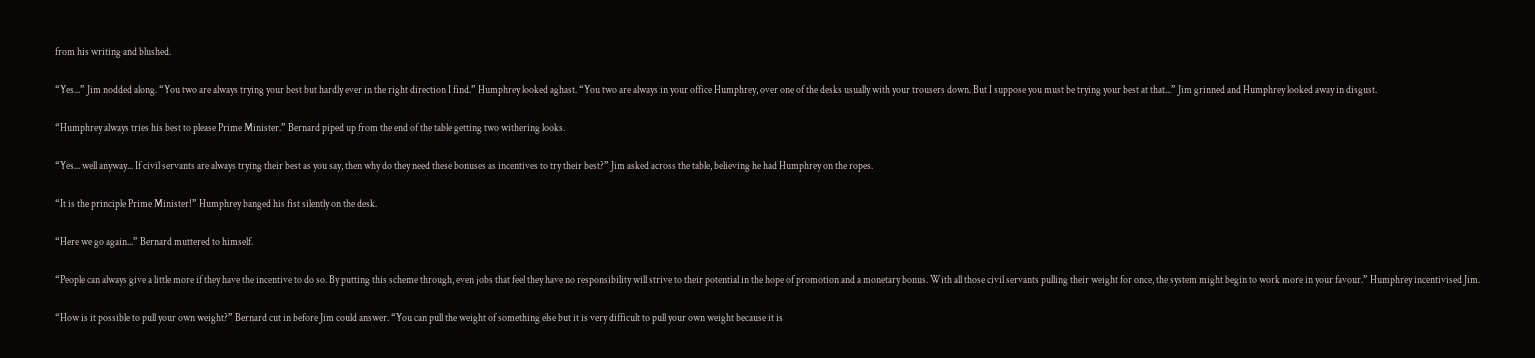from his writing and blushed.

“Yes...” Jim nodded along. “You two are always trying your best but hardly ever in the right direction I find.” Humphrey looked aghast. “You two are always in your office Humphrey, over one of the desks usually with your trousers down. But I suppose you must be trying your best at that...” Jim grinned and Humphrey looked away in disgust.

“Humphrey always tries his best to please Prime Minister.” Bernard piped up from the end of the table getting two withering looks.

“Yes... well anyway... If civil servants are always trying their best as you say, then why do they need these bonuses as incentives to try their best?” Jim asked across the table, believing he had Humphrey on the ropes.

“It is the principle Prime Minister!” Humphrey banged his fist silently on the desk.

“Here we go again...” Bernard muttered to himself.

“People can always give a little more if they have the incentive to do so. By putting this scheme through, even jobs that feel they have no responsibility will strive to their potential in the hope of promotion and a monetary bonus. With all those civil servants pulling their weight for once, the system might begin to work more in your favour.” Humphrey incentivised Jim.

“How is it possible to pull your own weight?” Bernard cut in before Jim could answer. “You can pull the weight of something else but it is very difficult to pull your own weight because it is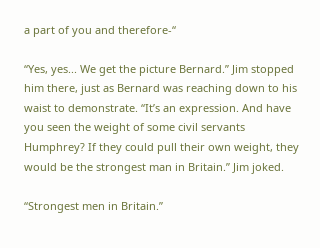a part of you and therefore-“

“Yes, yes... We get the picture Bernard.” Jim stopped him there, just as Bernard was reaching down to his waist to demonstrate. “It’s an expression. And have you seen the weight of some civil servants Humphrey? If they could pull their own weight, they would be the strongest man in Britain.” Jim joked.

“Strongest men in Britain.”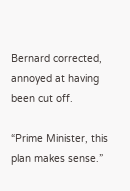Bernard corrected, annoyed at having been cut off.

“Prime Minister, this plan makes sense.”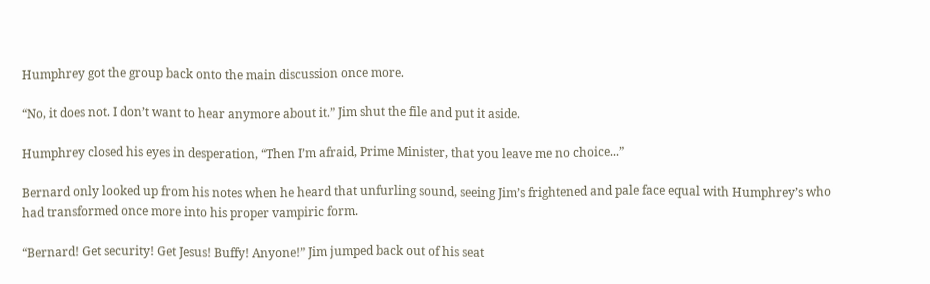Humphrey got the group back onto the main discussion once more.

“No, it does not. I don’t want to hear anymore about it.” Jim shut the file and put it aside.

Humphrey closed his eyes in desperation, “Then I’m afraid, Prime Minister, that you leave me no choice...”

Bernard only looked up from his notes when he heard that unfurling sound, seeing Jim’s frightened and pale face equal with Humphrey’s who had transformed once more into his proper vampiric form.

“Bernard! Get security! Get Jesus! Buffy! Anyone!” Jim jumped back out of his seat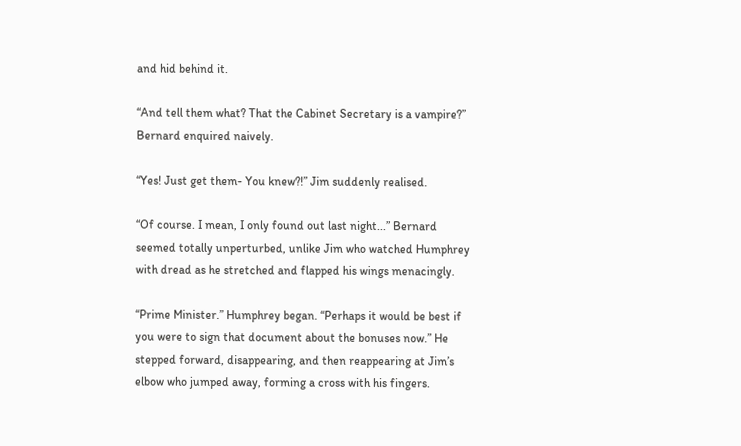and hid behind it.

“And tell them what? That the Cabinet Secretary is a vampire?” Bernard enquired naively.

“Yes! Just get them- You knew?!” Jim suddenly realised.

“Of course. I mean, I only found out last night...” Bernard seemed totally unperturbed, unlike Jim who watched Humphrey with dread as he stretched and flapped his wings menacingly.

“Prime Minister.” Humphrey began. “Perhaps it would be best if you were to sign that document about the bonuses now.” He stepped forward, disappearing, and then reappearing at Jim’s elbow who jumped away, forming a cross with his fingers.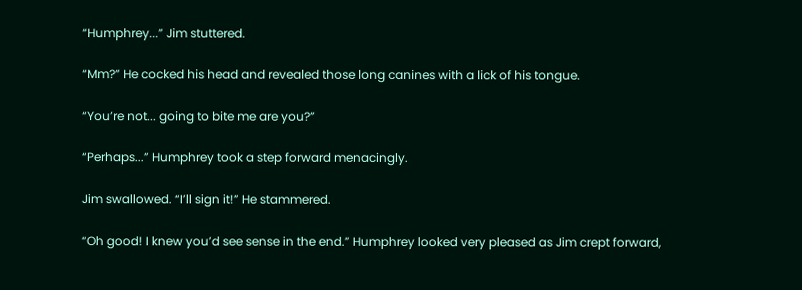“Humphrey...” Jim stuttered.

“Mm?” He cocked his head and revealed those long canines with a lick of his tongue.

“You’re not... going to bite me are you?”

“Perhaps...” Humphrey took a step forward menacingly.

Jim swallowed. “I’ll sign it!” He stammered.

“Oh good! I knew you’d see sense in the end.” Humphrey looked very pleased as Jim crept forward,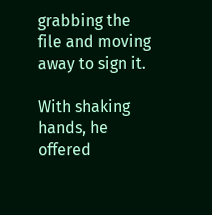grabbing the file and moving away to sign it.

With shaking hands, he offered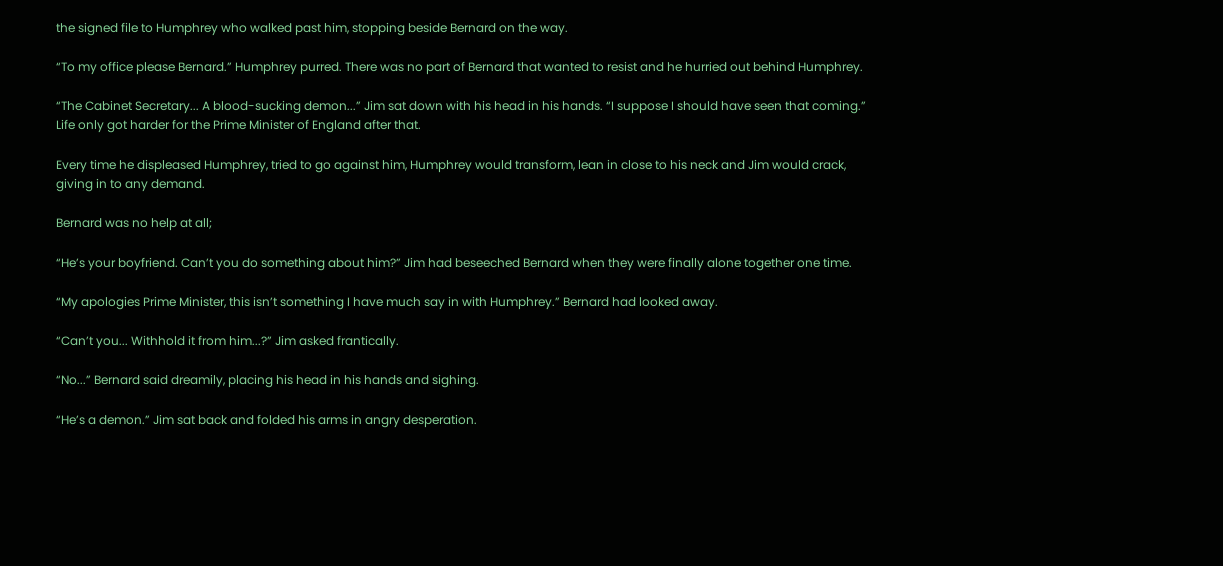the signed file to Humphrey who walked past him, stopping beside Bernard on the way.

“To my office please Bernard.” Humphrey purred. There was no part of Bernard that wanted to resist and he hurried out behind Humphrey.

“The Cabinet Secretary... A blood-sucking demon...” Jim sat down with his head in his hands. “I suppose I should have seen that coming.”
Life only got harder for the Prime Minister of England after that.

Every time he displeased Humphrey, tried to go against him, Humphrey would transform, lean in close to his neck and Jim would crack, giving in to any demand.

Bernard was no help at all;

“He’s your boyfriend. Can’t you do something about him?” Jim had beseeched Bernard when they were finally alone together one time.

“My apologies Prime Minister, this isn’t something I have much say in with Humphrey.” Bernard had looked away.

“Can’t you... Withhold it from him...?” Jim asked frantically.

“No...” Bernard said dreamily, placing his head in his hands and sighing.

“He’s a demon.” Jim sat back and folded his arms in angry desperation.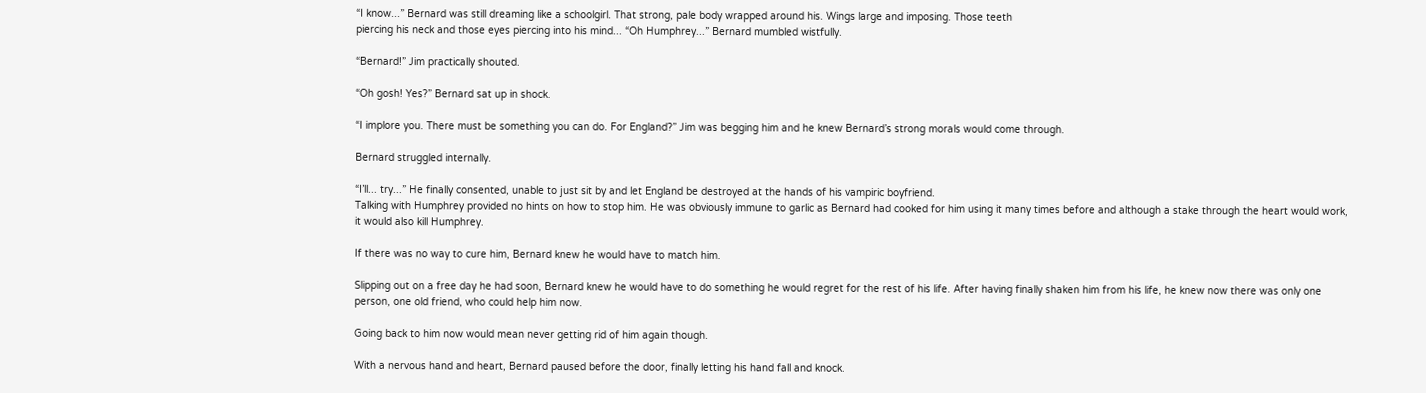“I know...” Bernard was still dreaming like a schoolgirl. That strong, pale body wrapped around his. Wings large and imposing. Those teeth
piercing his neck and those eyes piercing into his mind... “Oh Humphrey...” Bernard mumbled wistfully.

“Bernard!” Jim practically shouted.

“Oh gosh! Yes?” Bernard sat up in shock.

“I implore you. There must be something you can do. For England?” Jim was begging him and he knew Bernard’s strong morals would come through.

Bernard struggled internally.

“I’ll... try...” He finally consented, unable to just sit by and let England be destroyed at the hands of his vampiric boyfriend.
Talking with Humphrey provided no hints on how to stop him. He was obviously immune to garlic as Bernard had cooked for him using it many times before and although a stake through the heart would work, it would also kill Humphrey.

If there was no way to cure him, Bernard knew he would have to match him.

Slipping out on a free day he had soon, Bernard knew he would have to do something he would regret for the rest of his life. After having finally shaken him from his life, he knew now there was only one person, one old friend, who could help him now.

Going back to him now would mean never getting rid of him again though.

With a nervous hand and heart, Bernard paused before the door, finally letting his hand fall and knock.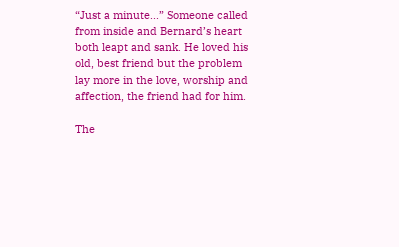“Just a minute...” Someone called from inside and Bernard’s heart both leapt and sank. He loved his old, best friend but the problem lay more in the love, worship and affection, the friend had for him.

The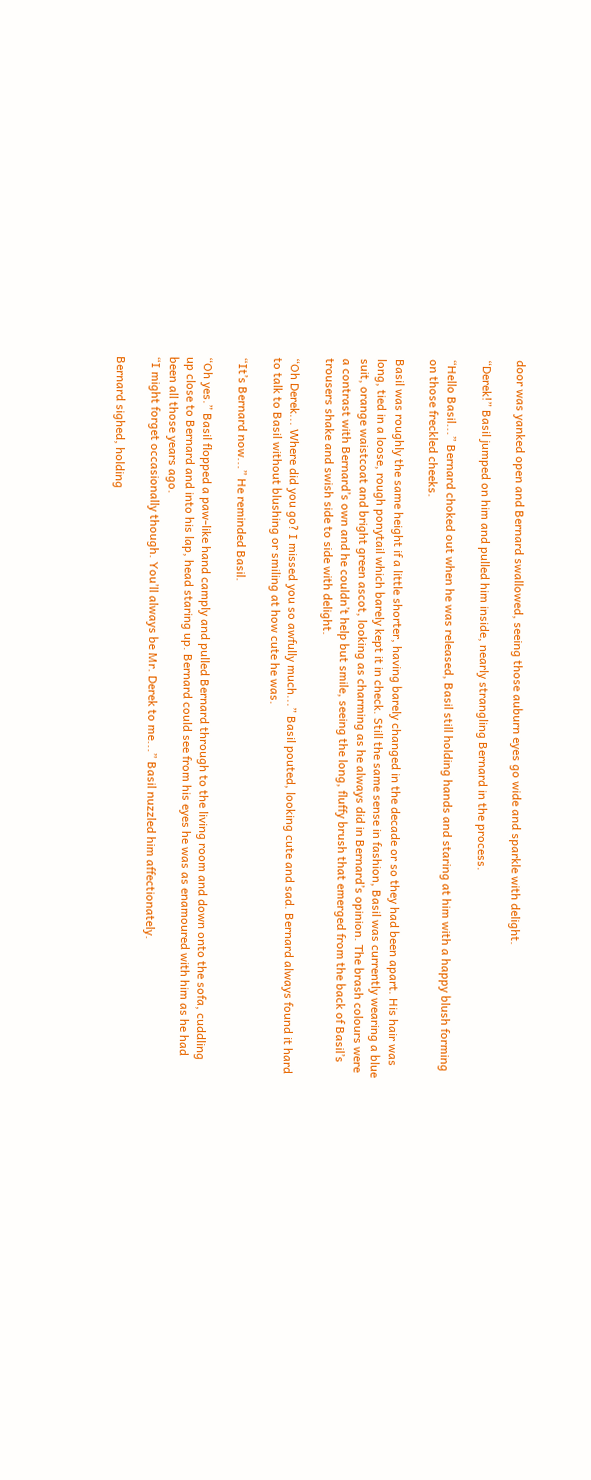door was yanked open and Bernard swallowed, seeing those auburn eyes go wide and sparkle with delight.

“Derek!” Basil jumped on him and pulled him inside, nearly strangling Bernard in the process.

“Hello Basil...” Bernard choked out when he was released, Basil still holding hands and staring at him with a happy blush forming on those freckled cheeks.

Basil was roughly the same height if a little shorter, having barely changed in the decade or so they had been apart. His hair was long, tied in a loose, rough ponytail which barely kept it in check. Still the same sense in fashion, Basil was currently wearing a blue suit, orange waistcoat and bright green ascot, looking as charming as he always did in Bernard’s opinion. The brash colours were a contrast with Bernard’s own and he couldn’t help but smile, seeing the long, fluffy brush that emerged from the back of Basil’s trousers shake and swish side to side with delight.

“Oh Derek... Where did you go? I missed you so awfully much...” Basil pouted, looking cute and sad. Bernard always found it hard to talk to Basil without blushing or smiling at how cute he was.

“It’s Bernard now...” He reminded Basil.

“Oh yes.” Basil flopped a paw-like hand camply and pulled Bernard through to the living room and down onto the sofa, cuddling up close to Bernard and into his lap, head staring up. Bernard could see from his eyes he was as enamoured with him as he had been all those years ago.
“I might forget occasionally though. You’ll always be Mr. Derek to me...” Basil nuzzled him affectionately.

Bernard sighed, holding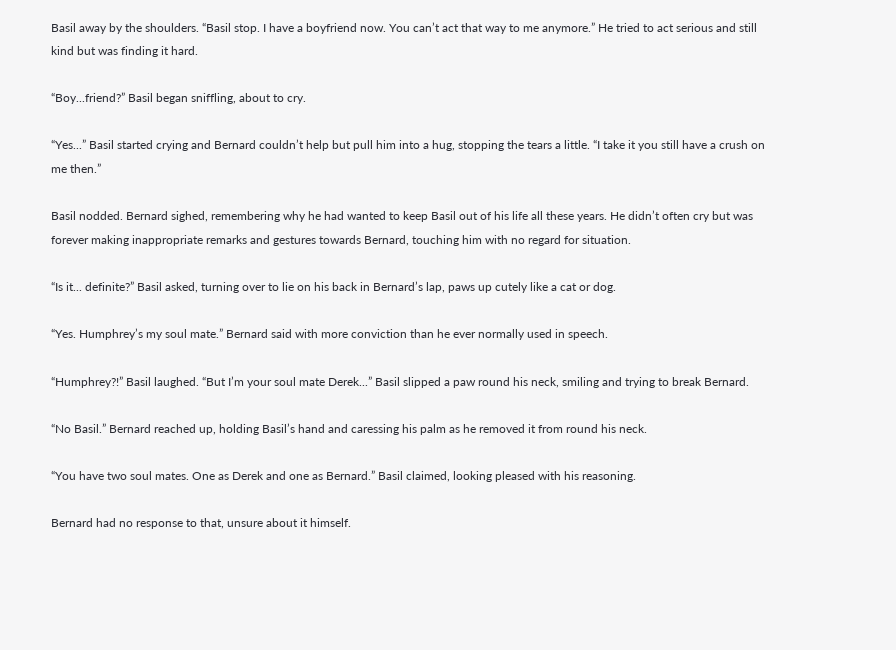Basil away by the shoulders. “Basil stop. I have a boyfriend now. You can’t act that way to me anymore.” He tried to act serious and still kind but was finding it hard.

“Boy...friend?” Basil began sniffling, about to cry.

“Yes...” Basil started crying and Bernard couldn’t help but pull him into a hug, stopping the tears a little. “I take it you still have a crush on me then.”

Basil nodded. Bernard sighed, remembering why he had wanted to keep Basil out of his life all these years. He didn’t often cry but was forever making inappropriate remarks and gestures towards Bernard, touching him with no regard for situation.

“Is it... definite?” Basil asked, turning over to lie on his back in Bernard’s lap, paws up cutely like a cat or dog.

“Yes. Humphrey’s my soul mate.” Bernard said with more conviction than he ever normally used in speech.

“Humphrey?!” Basil laughed. “But I’m your soul mate Derek...” Basil slipped a paw round his neck, smiling and trying to break Bernard.

“No Basil.” Bernard reached up, holding Basil’s hand and caressing his palm as he removed it from round his neck.

“You have two soul mates. One as Derek and one as Bernard.” Basil claimed, looking pleased with his reasoning.

Bernard had no response to that, unsure about it himself.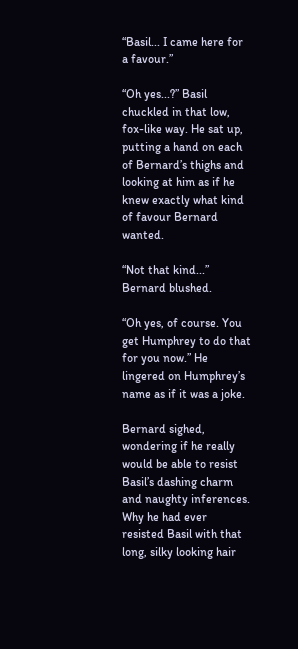“Basil... I came here for a favour.”

“Oh yes...?” Basil chuckled in that low, fox-like way. He sat up, putting a hand on each of Bernard’s thighs and looking at him as if he knew exactly what kind of favour Bernard wanted.

“Not that kind...” Bernard blushed.

“Oh yes, of course. You get Humphrey to do that for you now.” He lingered on Humphrey’s name as if it was a joke.

Bernard sighed, wondering if he really would be able to resist Basil’s dashing charm and naughty inferences. Why he had ever resisted Basil with that long, silky looking hair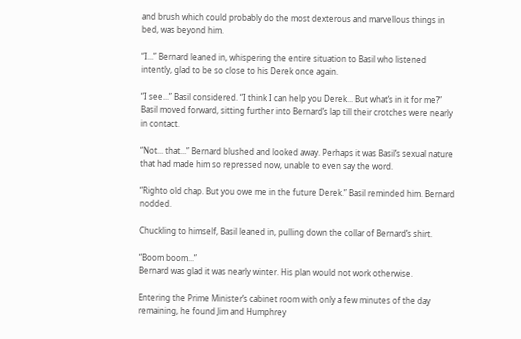and brush which could probably do the most dexterous and marvellous things in bed, was beyond him.

“I...” Bernard leaned in, whispering the entire situation to Basil who listened intently, glad to be so close to his Derek once again.

“I see...” Basil considered. “I think I can help you Derek... But what’s in it for me?” Basil moved forward, sitting further into Bernard’s lap till their crotches were nearly in contact.

“Not... that...” Bernard blushed and looked away. Perhaps it was Basil’s sexual nature that had made him so repressed now, unable to even say the word.

“Righto old chap. But you owe me in the future Derek.” Basil reminded him. Bernard nodded.

Chuckling to himself, Basil leaned in, pulling down the collar of Bernard’s shirt.

“Boom boom...”
Bernard was glad it was nearly winter. His plan would not work otherwise.

Entering the Prime Minister’s cabinet room with only a few minutes of the day remaining, he found Jim and Humphrey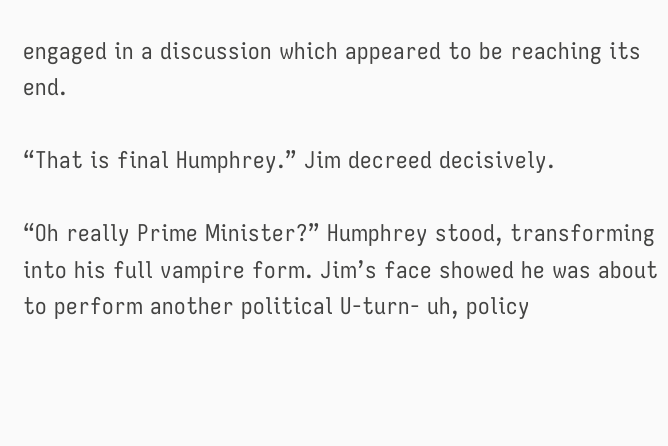engaged in a discussion which appeared to be reaching its end.

“That is final Humphrey.” Jim decreed decisively.

“Oh really Prime Minister?” Humphrey stood, transforming into his full vampire form. Jim’s face showed he was about to perform another political U-turn- uh, policy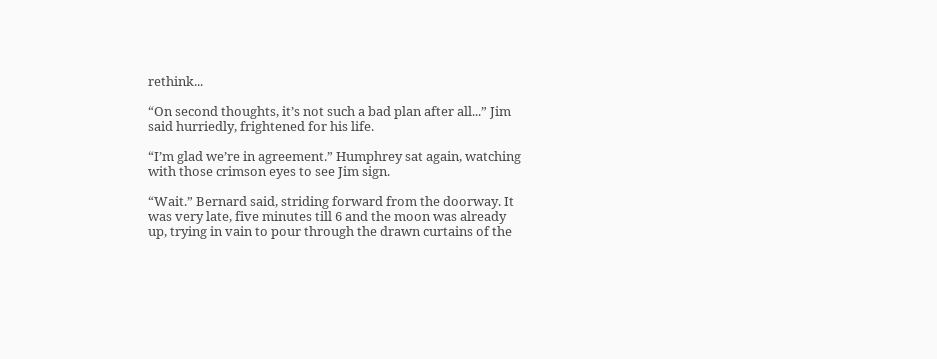rethink...

“On second thoughts, it’s not such a bad plan after all...” Jim said hurriedly, frightened for his life.

“I’m glad we’re in agreement.” Humphrey sat again, watching with those crimson eyes to see Jim sign.

“Wait.” Bernard said, striding forward from the doorway. It was very late, five minutes till 6 and the moon was already up, trying in vain to pour through the drawn curtains of the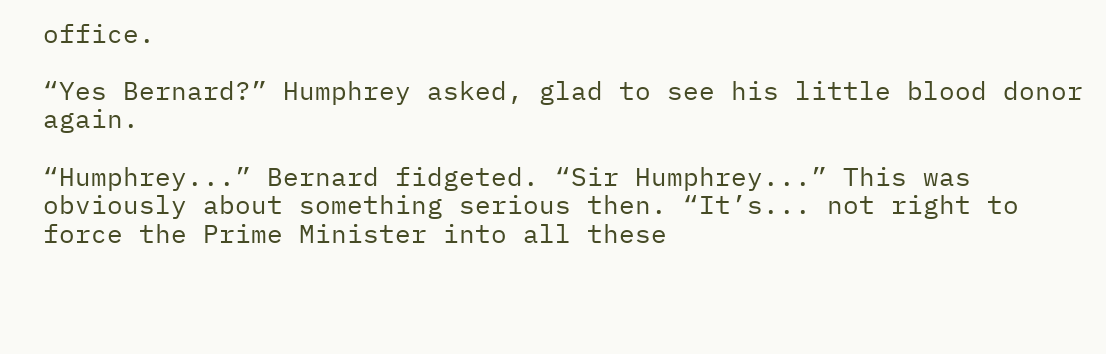office.

“Yes Bernard?” Humphrey asked, glad to see his little blood donor again.

“Humphrey...” Bernard fidgeted. “Sir Humphrey...” This was obviously about something serious then. “It’s... not right to force the Prime Minister into all these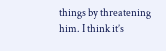things by threatening him. I think it’s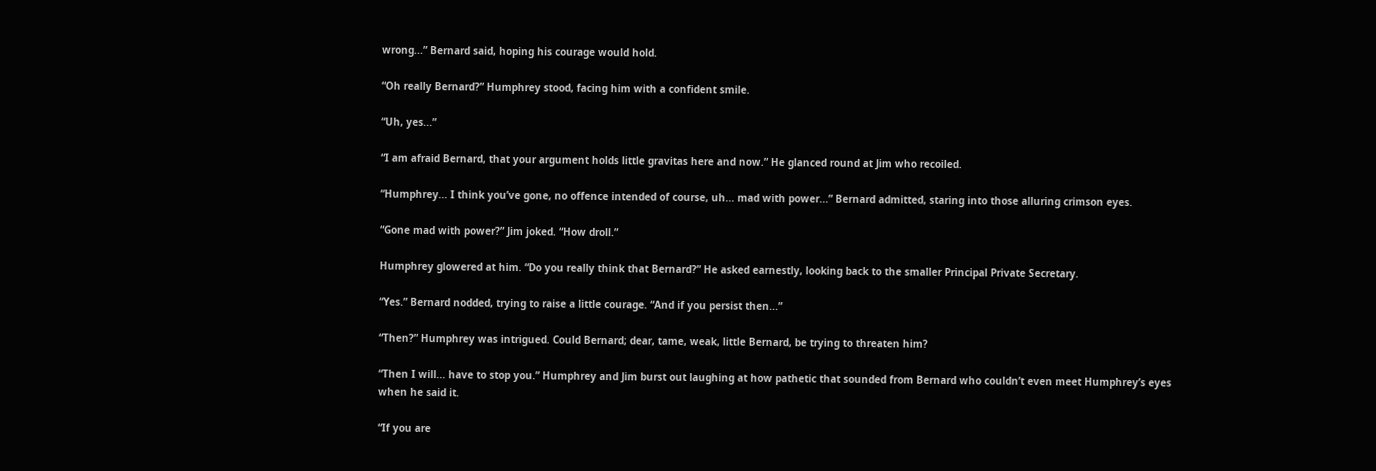wrong...” Bernard said, hoping his courage would hold.

“Oh really Bernard?” Humphrey stood, facing him with a confident smile.

“Uh, yes...”

“I am afraid Bernard, that your argument holds little gravitas here and now.” He glanced round at Jim who recoiled.

“Humphrey... I think you’ve gone, no offence intended of course, uh... mad with power...” Bernard admitted, staring into those alluring crimson eyes.

“Gone mad with power?” Jim joked. “How droll.”

Humphrey glowered at him. “Do you really think that Bernard?” He asked earnestly, looking back to the smaller Principal Private Secretary.

“Yes.” Bernard nodded, trying to raise a little courage. “And if you persist then...”

“Then?” Humphrey was intrigued. Could Bernard; dear, tame, weak, little Bernard, be trying to threaten him?

“Then I will... have to stop you.” Humphrey and Jim burst out laughing at how pathetic that sounded from Bernard who couldn’t even meet Humphrey’s eyes when he said it.

“If you are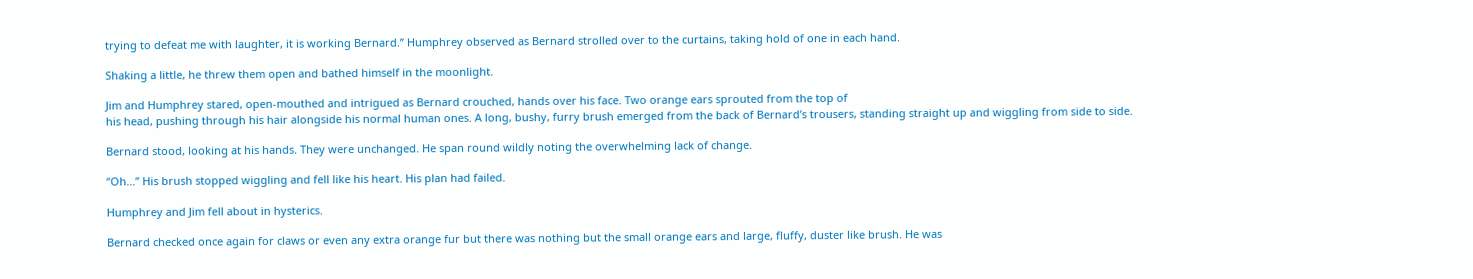trying to defeat me with laughter, it is working Bernard.” Humphrey observed as Bernard strolled over to the curtains, taking hold of one in each hand.

Shaking a little, he threw them open and bathed himself in the moonlight.

Jim and Humphrey stared, open-mouthed and intrigued as Bernard crouched, hands over his face. Two orange ears sprouted from the top of
his head, pushing through his hair alongside his normal human ones. A long, bushy, furry brush emerged from the back of Bernard’s trousers, standing straight up and wiggling from side to side.

Bernard stood, looking at his hands. They were unchanged. He span round wildly noting the overwhelming lack of change.

“Oh...” His brush stopped wiggling and fell like his heart. His plan had failed.

Humphrey and Jim fell about in hysterics.

Bernard checked once again for claws or even any extra orange fur but there was nothing but the small orange ears and large, fluffy, duster like brush. He was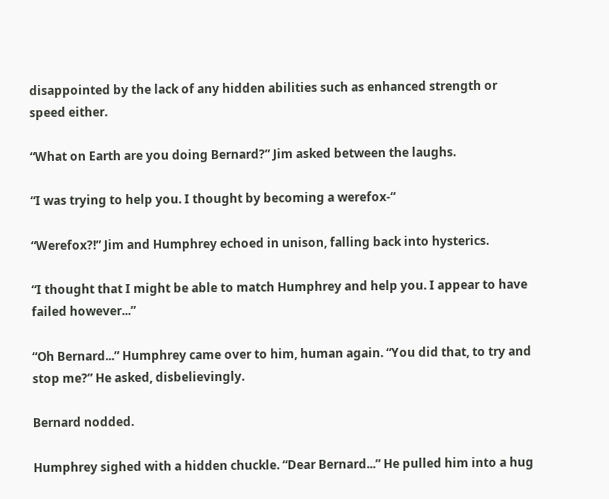disappointed by the lack of any hidden abilities such as enhanced strength or speed either.

“What on Earth are you doing Bernard?” Jim asked between the laughs.

“I was trying to help you. I thought by becoming a werefox-“

“Werefox?!” Jim and Humphrey echoed in unison, falling back into hysterics.

“I thought that I might be able to match Humphrey and help you. I appear to have failed however...”

“Oh Bernard...” Humphrey came over to him, human again. “You did that, to try and stop me?” He asked, disbelievingly.

Bernard nodded.

Humphrey sighed with a hidden chuckle. “Dear Bernard...” He pulled him into a hug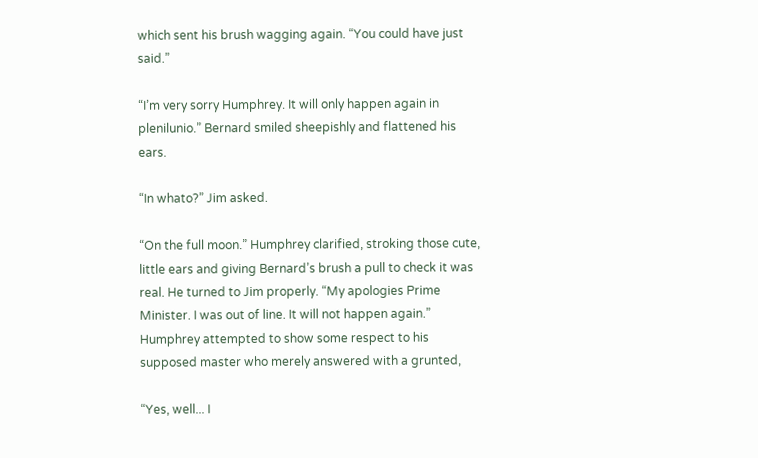which sent his brush wagging again. “You could have just said.”

“I’m very sorry Humphrey. It will only happen again in plenilunio.” Bernard smiled sheepishly and flattened his ears.

“In whato?” Jim asked.

“On the full moon.” Humphrey clarified, stroking those cute, little ears and giving Bernard’s brush a pull to check it was real. He turned to Jim properly. “My apologies Prime Minister. I was out of line. It will not happen again.” Humphrey attempted to show some respect to his supposed master who merely answered with a grunted,

“Yes, well... I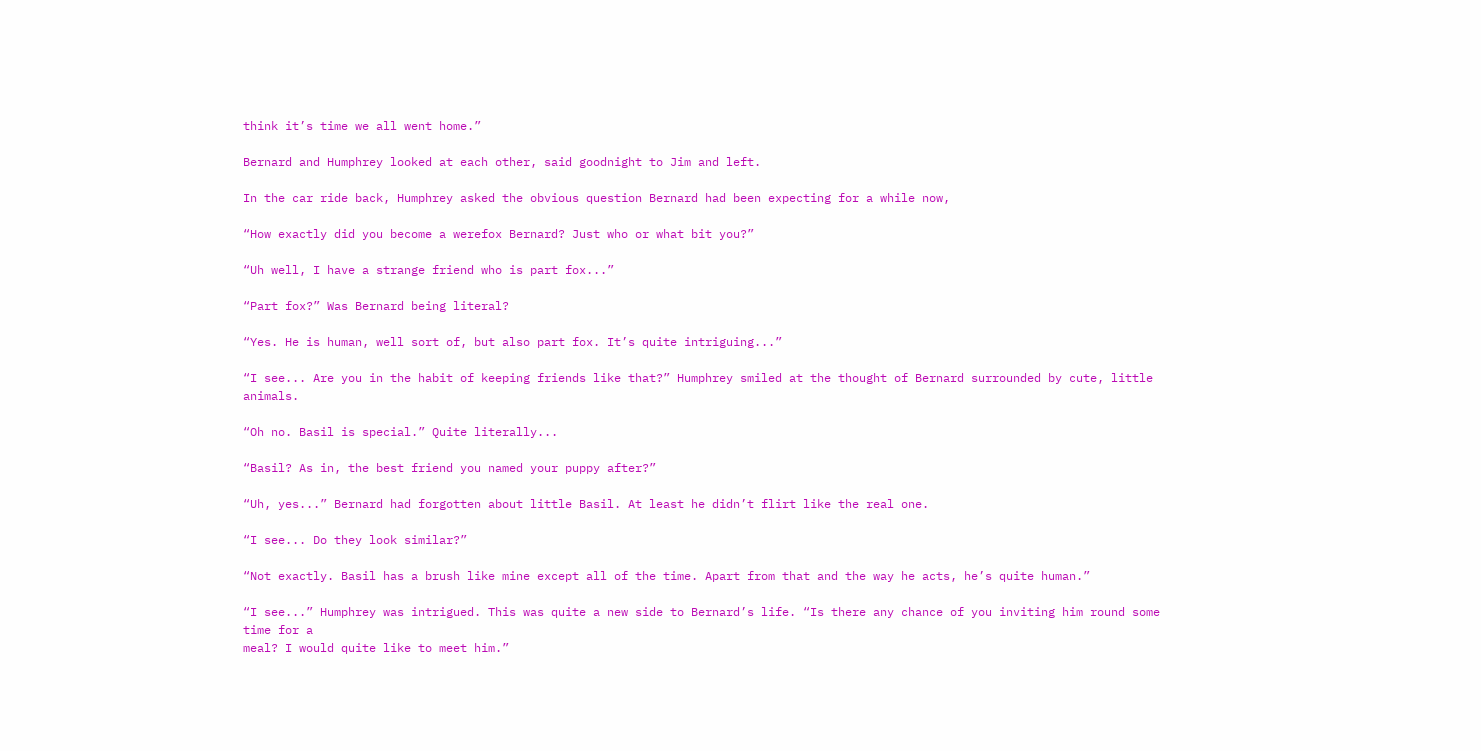think it’s time we all went home.”

Bernard and Humphrey looked at each other, said goodnight to Jim and left.

In the car ride back, Humphrey asked the obvious question Bernard had been expecting for a while now,

“How exactly did you become a werefox Bernard? Just who or what bit you?”

“Uh well, I have a strange friend who is part fox...”

“Part fox?” Was Bernard being literal?

“Yes. He is human, well sort of, but also part fox. It’s quite intriguing...”

“I see... Are you in the habit of keeping friends like that?” Humphrey smiled at the thought of Bernard surrounded by cute, little animals.

“Oh no. Basil is special.” Quite literally...

“Basil? As in, the best friend you named your puppy after?”

“Uh, yes...” Bernard had forgotten about little Basil. At least he didn’t flirt like the real one.

“I see... Do they look similar?”

“Not exactly. Basil has a brush like mine except all of the time. Apart from that and the way he acts, he’s quite human.”

“I see...” Humphrey was intrigued. This was quite a new side to Bernard’s life. “Is there any chance of you inviting him round some time for a
meal? I would quite like to meet him.”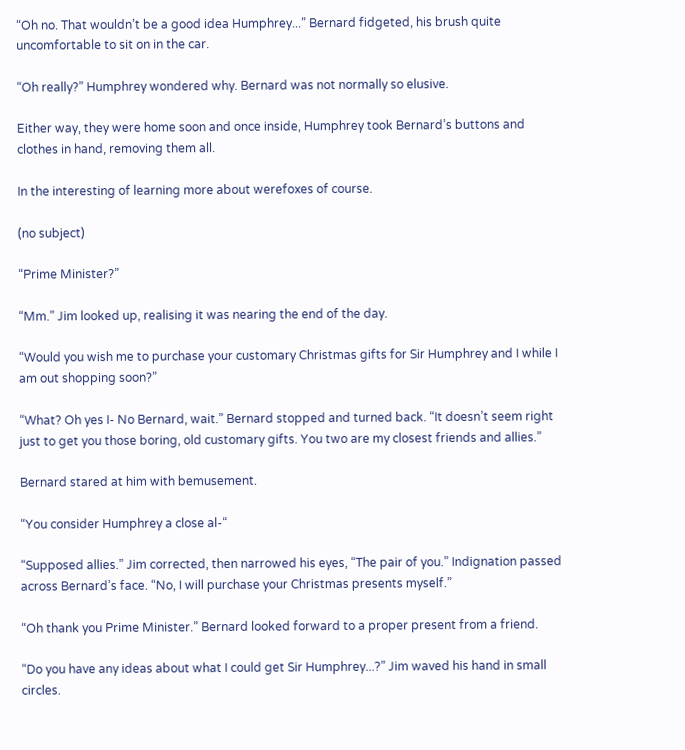“Oh no. That wouldn’t be a good idea Humphrey...” Bernard fidgeted, his brush quite uncomfortable to sit on in the car.

“Oh really?” Humphrey wondered why. Bernard was not normally so elusive.

Either way, they were home soon and once inside, Humphrey took Bernard’s buttons and clothes in hand, removing them all.

In the interesting of learning more about werefoxes of course.

(no subject)

“Prime Minister?”

“Mm.” Jim looked up, realising it was nearing the end of the day.

“Would you wish me to purchase your customary Christmas gifts for Sir Humphrey and I while I am out shopping soon?”

“What? Oh yes I- No Bernard, wait.” Bernard stopped and turned back. “It doesn’t seem right just to get you those boring, old customary gifts. You two are my closest friends and allies.”

Bernard stared at him with bemusement.

“You consider Humphrey a close al-“

“Supposed allies.” Jim corrected, then narrowed his eyes, “The pair of you.” Indignation passed across Bernard’s face. “No, I will purchase your Christmas presents myself.”

“Oh thank you Prime Minister.” Bernard looked forward to a proper present from a friend.

“Do you have any ideas about what I could get Sir Humphrey...?” Jim waved his hand in small circles.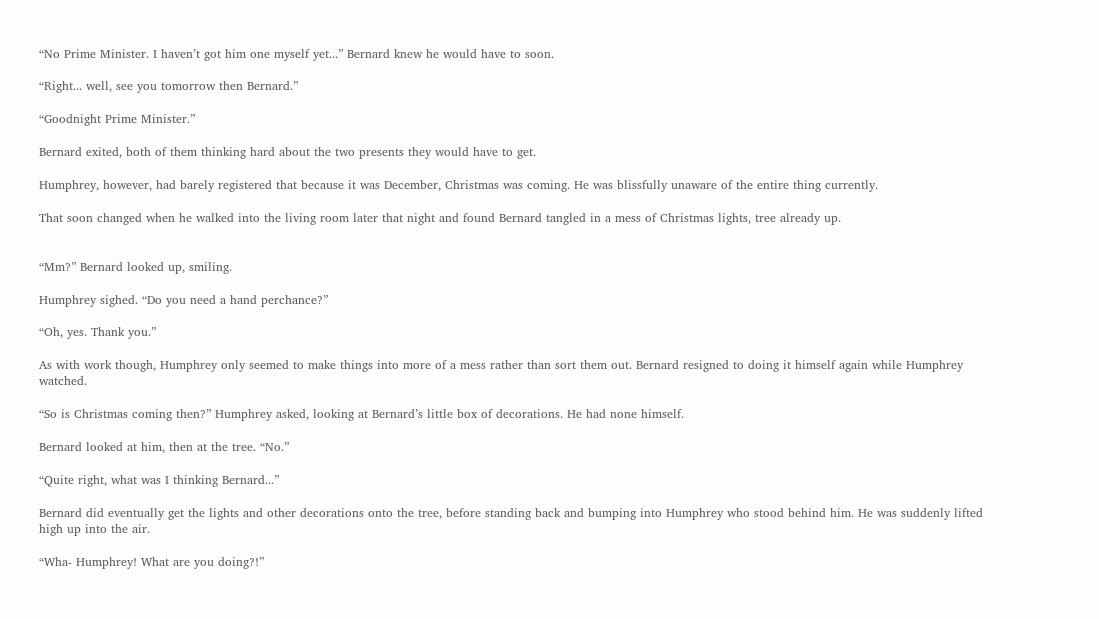“No Prime Minister. I haven’t got him one myself yet...” Bernard knew he would have to soon.

“Right... well, see you tomorrow then Bernard.”

“Goodnight Prime Minister.”

Bernard exited, both of them thinking hard about the two presents they would have to get.

Humphrey, however, had barely registered that because it was December, Christmas was coming. He was blissfully unaware of the entire thing currently.

That soon changed when he walked into the living room later that night and found Bernard tangled in a mess of Christmas lights, tree already up.


“Mm?” Bernard looked up, smiling.

Humphrey sighed. “Do you need a hand perchance?”

“Oh, yes. Thank you.”

As with work though, Humphrey only seemed to make things into more of a mess rather than sort them out. Bernard resigned to doing it himself again while Humphrey watched.

“So is Christmas coming then?” Humphrey asked, looking at Bernard’s little box of decorations. He had none himself.

Bernard looked at him, then at the tree. “No.”

“Quite right, what was I thinking Bernard...”

Bernard did eventually get the lights and other decorations onto the tree, before standing back and bumping into Humphrey who stood behind him. He was suddenly lifted high up into the air.

“Wha- Humphrey! What are you doing?!”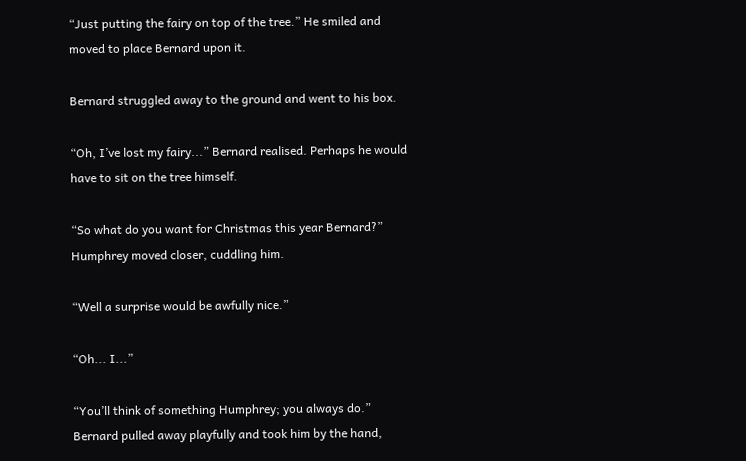“Just putting the fairy on top of the tree.” He smiled and moved to place Bernard upon it.

Bernard struggled away to the ground and went to his box.

“Oh, I’ve lost my fairy...” Bernard realised. Perhaps he would have to sit on the tree himself.

“So what do you want for Christmas this year Bernard?” Humphrey moved closer, cuddling him.

“Well a surprise would be awfully nice.”

“Oh... I...”

“You’ll think of something Humphrey; you always do.” Bernard pulled away playfully and took him by the hand,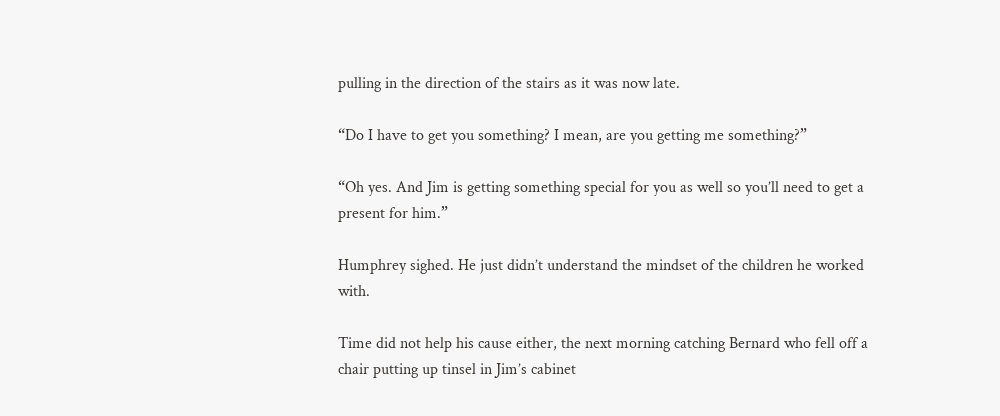pulling in the direction of the stairs as it was now late.

“Do I have to get you something? I mean, are you getting me something?”

“Oh yes. And Jim is getting something special for you as well so you’ll need to get a present for him.”

Humphrey sighed. He just didn’t understand the mindset of the children he worked with.

Time did not help his cause either, the next morning catching Bernard who fell off a chair putting up tinsel in Jim’s cabinet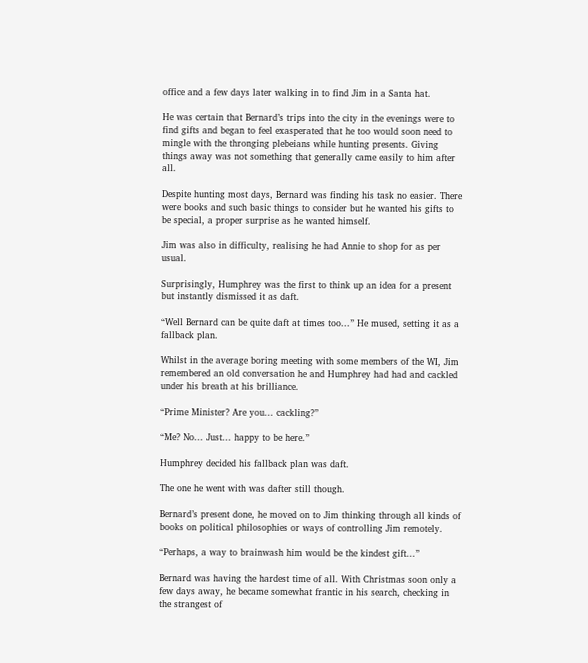office and a few days later walking in to find Jim in a Santa hat.

He was certain that Bernard’s trips into the city in the evenings were to find gifts and began to feel exasperated that he too would soon need to mingle with the thronging plebeians while hunting presents. Giving things away was not something that generally came easily to him after all.

Despite hunting most days, Bernard was finding his task no easier. There were books and such basic things to consider but he wanted his gifts to be special, a proper surprise as he wanted himself.

Jim was also in difficulty, realising he had Annie to shop for as per usual.

Surprisingly, Humphrey was the first to think up an idea for a present but instantly dismissed it as daft.

“Well Bernard can be quite daft at times too...” He mused, setting it as a fallback plan.

Whilst in the average boring meeting with some members of the WI, Jim remembered an old conversation he and Humphrey had had and cackled under his breath at his brilliance.

“Prime Minister? Are you... cackling?”

“Me? No... Just... happy to be here.”

Humphrey decided his fallback plan was daft.

The one he went with was dafter still though.

Bernard’s present done, he moved on to Jim thinking through all kinds of books on political philosophies or ways of controlling Jim remotely.

“Perhaps, a way to brainwash him would be the kindest gift...”

Bernard was having the hardest time of all. With Christmas soon only a few days away, he became somewhat frantic in his search, checking in the strangest of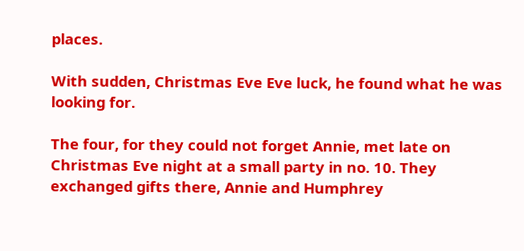places.

With sudden, Christmas Eve Eve luck, he found what he was looking for.

The four, for they could not forget Annie, met late on Christmas Eve night at a small party in no. 10. They exchanged gifts there, Annie and Humphrey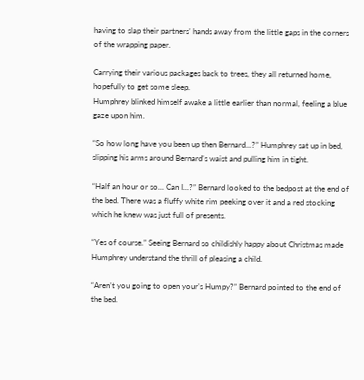having to slap their partners’ hands away from the little gaps in the corners of the wrapping paper.

Carrying their various packages back to trees, they all returned home, hopefully to get some sleep.
Humphrey blinked himself awake a little earlier than normal, feeling a blue gaze upon him.

“So how long have you been up then Bernard...?” Humphrey sat up in bed, slipping his arms around Bernard’s waist and pulling him in tight.

“Half an hour or so... Can I...?” Bernard looked to the bedpost at the end of the bed. There was a fluffy white rim peeking over it and a red stocking which he knew was just full of presents.

“Yes of course.” Seeing Bernard so childishly happy about Christmas made Humphrey understand the thrill of pleasing a child.

“Aren’t you going to open your’s Humpy?” Bernard pointed to the end of the bed.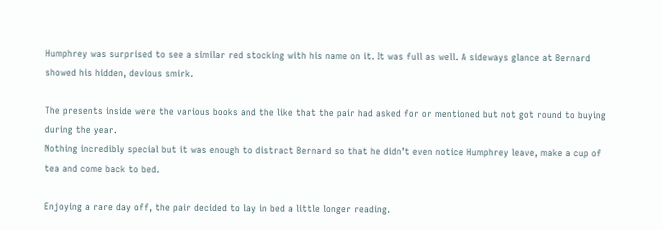Humphrey was surprised to see a similar red stocking with his name on it. It was full as well. A sideways glance at Bernard showed his hidden, devious smirk.

The presents inside were the various books and the like that the pair had asked for or mentioned but not got round to buying during the year.
Nothing incredibly special but it was enough to distract Bernard so that he didn’t even notice Humphrey leave, make a cup of tea and come back to bed.

Enjoying a rare day off, the pair decided to lay in bed a little longer reading.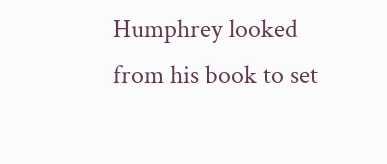Humphrey looked from his book to set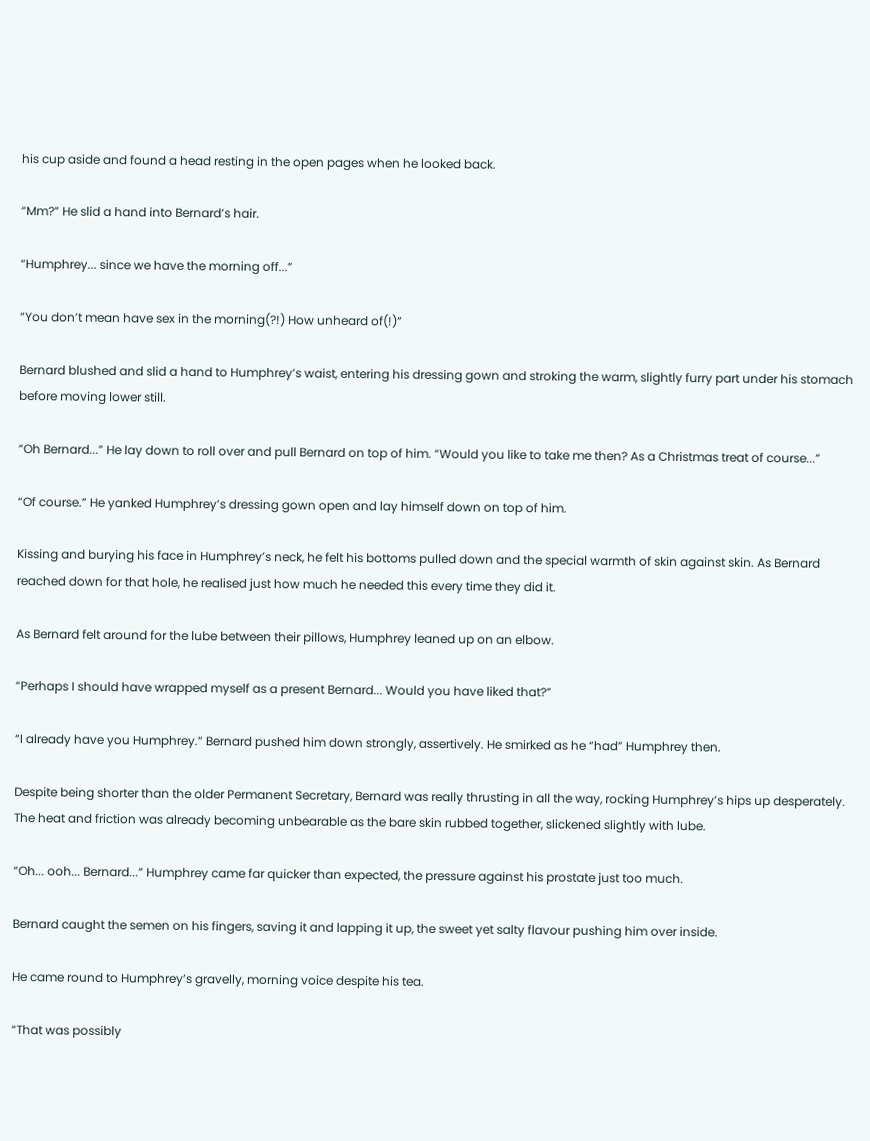his cup aside and found a head resting in the open pages when he looked back.

“Mm?” He slid a hand into Bernard’s hair.

“Humphrey... since we have the morning off...”

“You don’t mean have sex in the morning(?!) How unheard of(!)”

Bernard blushed and slid a hand to Humphrey’s waist, entering his dressing gown and stroking the warm, slightly furry part under his stomach before moving lower still.

“Oh Bernard...” He lay down to roll over and pull Bernard on top of him. “Would you like to take me then? As a Christmas treat of course...”

“Of course.” He yanked Humphrey’s dressing gown open and lay himself down on top of him.

Kissing and burying his face in Humphrey’s neck, he felt his bottoms pulled down and the special warmth of skin against skin. As Bernard reached down for that hole, he realised just how much he needed this every time they did it.

As Bernard felt around for the lube between their pillows, Humphrey leaned up on an elbow.

“Perhaps I should have wrapped myself as a present Bernard... Would you have liked that?”

“I already have you Humphrey.” Bernard pushed him down strongly, assertively. He smirked as he “had” Humphrey then.

Despite being shorter than the older Permanent Secretary, Bernard was really thrusting in all the way, rocking Humphrey’s hips up desperately. The heat and friction was already becoming unbearable as the bare skin rubbed together, slickened slightly with lube.

“Oh... ooh... Bernard...” Humphrey came far quicker than expected, the pressure against his prostate just too much.

Bernard caught the semen on his fingers, saving it and lapping it up, the sweet yet salty flavour pushing him over inside.

He came round to Humphrey’s gravelly, morning voice despite his tea.

“That was possibly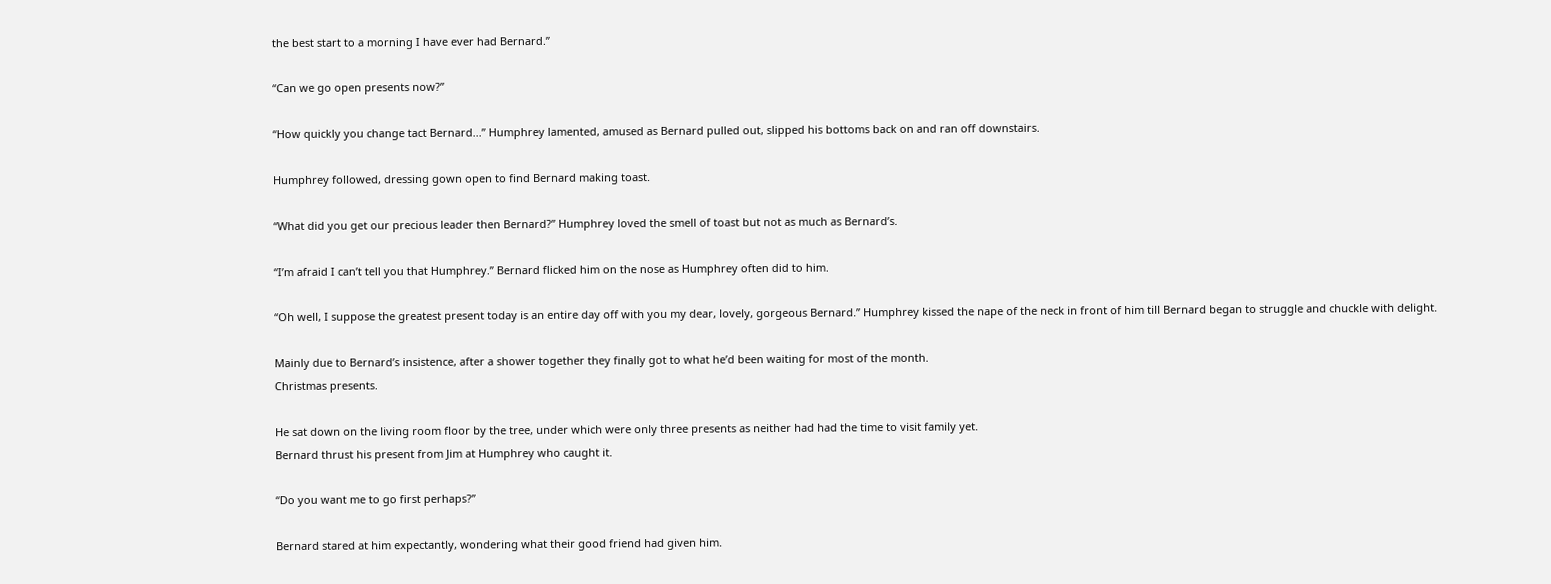the best start to a morning I have ever had Bernard.”

“Can we go open presents now?”

“How quickly you change tact Bernard...” Humphrey lamented, amused as Bernard pulled out, slipped his bottoms back on and ran off downstairs.

Humphrey followed, dressing gown open to find Bernard making toast.

“What did you get our precious leader then Bernard?” Humphrey loved the smell of toast but not as much as Bernard’s.

“I’m afraid I can’t tell you that Humphrey.” Bernard flicked him on the nose as Humphrey often did to him.

“Oh well, I suppose the greatest present today is an entire day off with you my dear, lovely, gorgeous Bernard.” Humphrey kissed the nape of the neck in front of him till Bernard began to struggle and chuckle with delight.

Mainly due to Bernard’s insistence, after a shower together they finally got to what he’d been waiting for most of the month.
Christmas presents.

He sat down on the living room floor by the tree, under which were only three presents as neither had had the time to visit family yet.
Bernard thrust his present from Jim at Humphrey who caught it.

“Do you want me to go first perhaps?”

Bernard stared at him expectantly, wondering what their good friend had given him.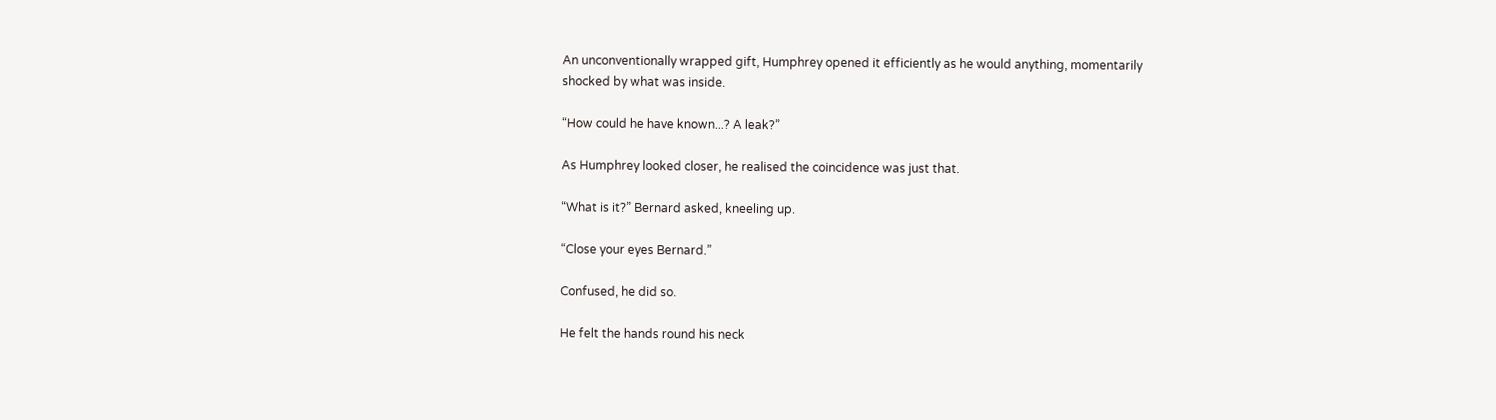An unconventionally wrapped gift, Humphrey opened it efficiently as he would anything, momentarily shocked by what was inside.

“How could he have known...? A leak?”

As Humphrey looked closer, he realised the coincidence was just that.

“What is it?” Bernard asked, kneeling up.

“Close your eyes Bernard.”

Confused, he did so.

He felt the hands round his neck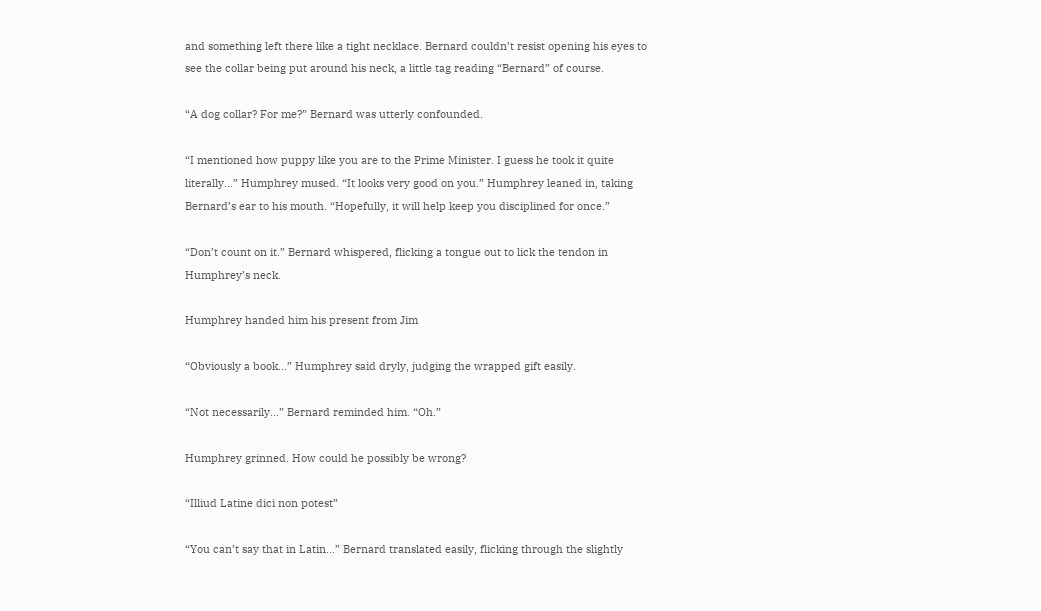and something left there like a tight necklace. Bernard couldn’t resist opening his eyes to see the collar being put around his neck, a little tag reading “Bernard” of course.

“A dog collar? For me?” Bernard was utterly confounded.

“I mentioned how puppy like you are to the Prime Minister. I guess he took it quite literally...” Humphrey mused. “It looks very good on you.” Humphrey leaned in, taking Bernard’s ear to his mouth. “Hopefully, it will help keep you disciplined for once.”

“Don’t count on it.” Bernard whispered, flicking a tongue out to lick the tendon in Humphrey’s neck.

Humphrey handed him his present from Jim

“Obviously a book...” Humphrey said dryly, judging the wrapped gift easily.

“Not necessarily...” Bernard reminded him. “Oh.”

Humphrey grinned. How could he possibly be wrong?

“Illiud Latine dici non potest”

“You can’t say that in Latin...” Bernard translated easily, flicking through the slightly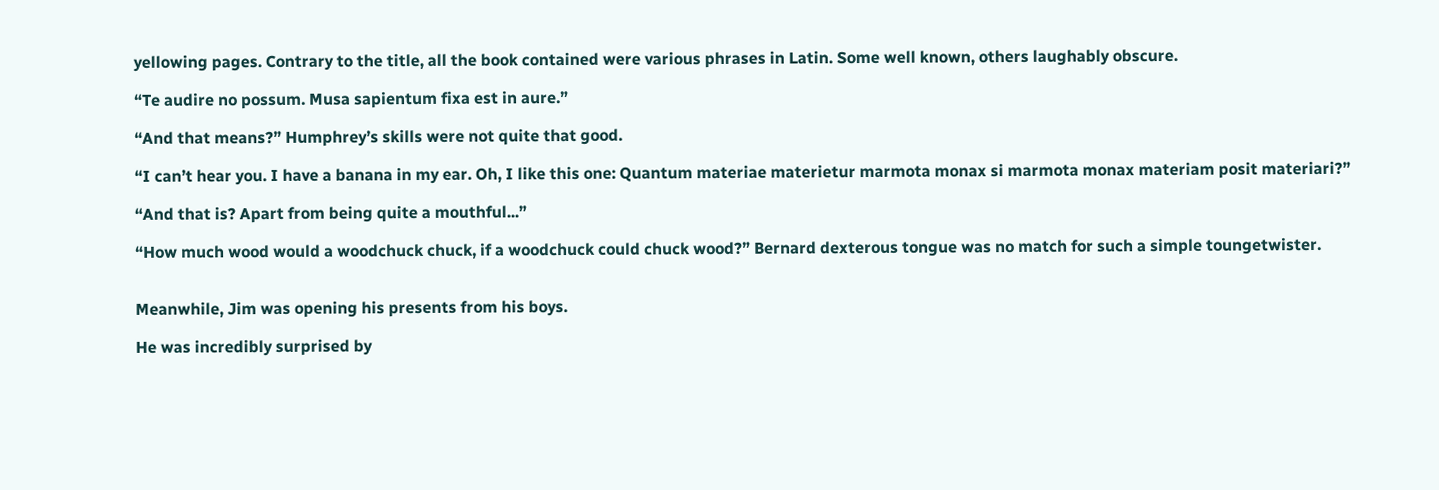yellowing pages. Contrary to the title, all the book contained were various phrases in Latin. Some well known, others laughably obscure.

“Te audire no possum. Musa sapientum fixa est in aure.”

“And that means?” Humphrey’s skills were not quite that good.

“I can’t hear you. I have a banana in my ear. Oh, I like this one: Quantum materiae materietur marmota monax si marmota monax materiam posit materiari?”

“And that is? Apart from being quite a mouthful...”

“How much wood would a woodchuck chuck, if a woodchuck could chuck wood?” Bernard dexterous tongue was no match for such a simple toungetwister.


Meanwhile, Jim was opening his presents from his boys.

He was incredibly surprised by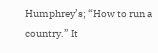Humphrey’s; “How to run a country.” It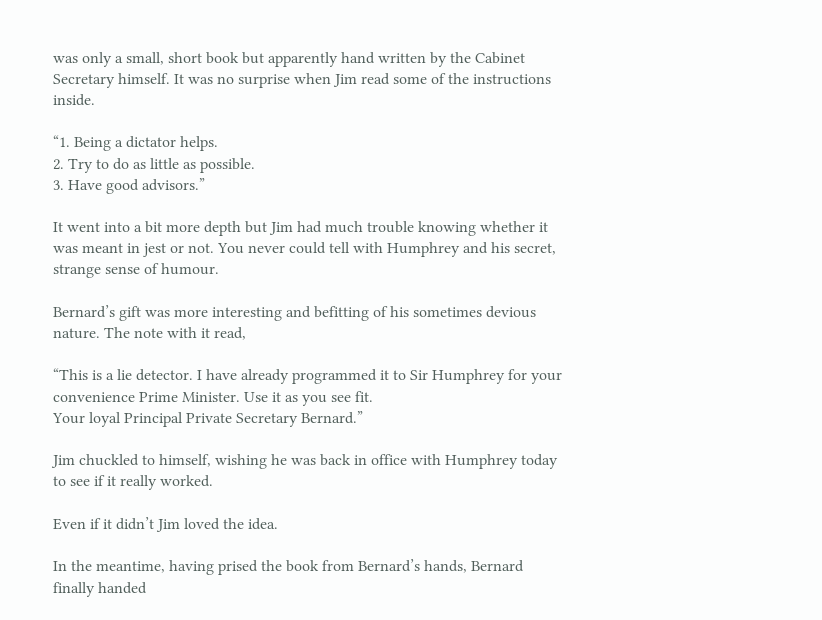was only a small, short book but apparently hand written by the Cabinet Secretary himself. It was no surprise when Jim read some of the instructions inside.

“1. Being a dictator helps.
2. Try to do as little as possible.
3. Have good advisors.”

It went into a bit more depth but Jim had much trouble knowing whether it was meant in jest or not. You never could tell with Humphrey and his secret, strange sense of humour.

Bernard’s gift was more interesting and befitting of his sometimes devious nature. The note with it read,

“This is a lie detector. I have already programmed it to Sir Humphrey for your convenience Prime Minister. Use it as you see fit.
Your loyal Principal Private Secretary Bernard.”

Jim chuckled to himself, wishing he was back in office with Humphrey today to see if it really worked.

Even if it didn’t Jim loved the idea.

In the meantime, having prised the book from Bernard’s hands, Bernard finally handed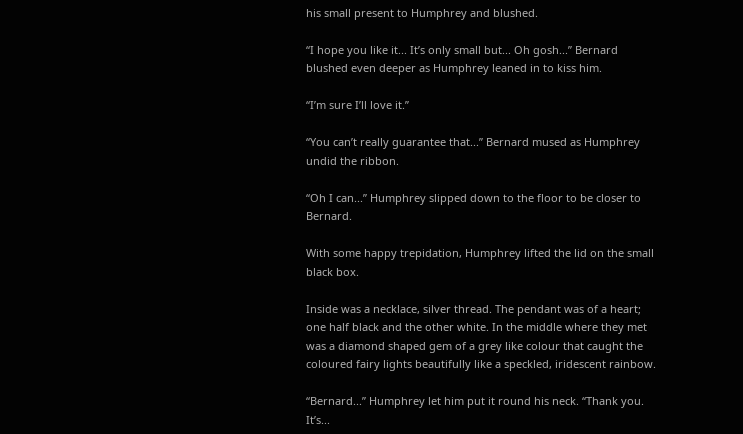his small present to Humphrey and blushed.

“I hope you like it... It’s only small but... Oh gosh...” Bernard blushed even deeper as Humphrey leaned in to kiss him.

“I’m sure I’ll love it.”

“You can’t really guarantee that...” Bernard mused as Humphrey undid the ribbon.

“Oh I can...” Humphrey slipped down to the floor to be closer to Bernard.

With some happy trepidation, Humphrey lifted the lid on the small black box.

Inside was a necklace, silver thread. The pendant was of a heart; one half black and the other white. In the middle where they met was a diamond shaped gem of a grey like colour that caught the coloured fairy lights beautifully like a speckled, iridescent rainbow.

“Bernard...” Humphrey let him put it round his neck. “Thank you. It’s...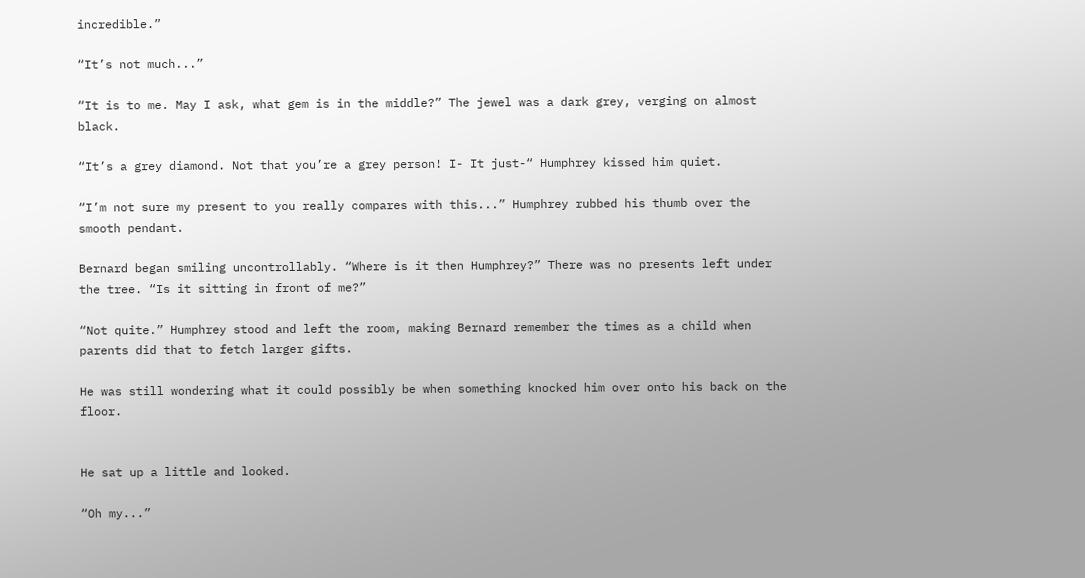incredible.”

“It’s not much...”

“It is to me. May I ask, what gem is in the middle?” The jewel was a dark grey, verging on almost black.

“It’s a grey diamond. Not that you’re a grey person! I- It just-“ Humphrey kissed him quiet.

“I’m not sure my present to you really compares with this...” Humphrey rubbed his thumb over the smooth pendant.

Bernard began smiling uncontrollably. “Where is it then Humphrey?” There was no presents left under the tree. “Is it sitting in front of me?”

“Not quite.” Humphrey stood and left the room, making Bernard remember the times as a child when parents did that to fetch larger gifts.

He was still wondering what it could possibly be when something knocked him over onto his back on the floor.


He sat up a little and looked.

“Oh my...”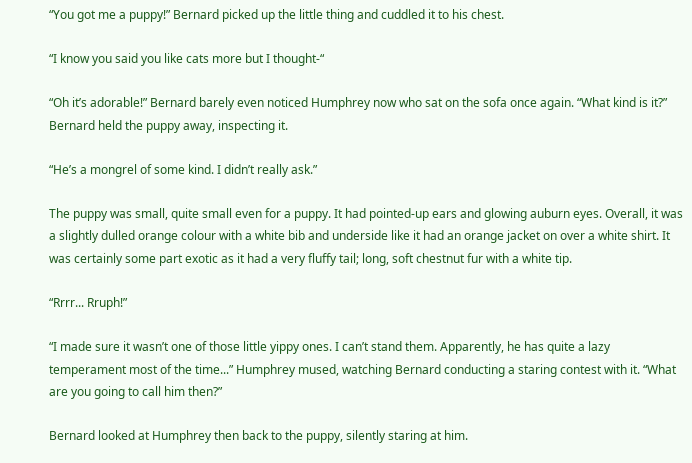“You got me a puppy!” Bernard picked up the little thing and cuddled it to his chest.

“I know you said you like cats more but I thought-“

“Oh it’s adorable!” Bernard barely even noticed Humphrey now who sat on the sofa once again. “What kind is it?” Bernard held the puppy away, inspecting it.

“He’s a mongrel of some kind. I didn’t really ask.”

The puppy was small, quite small even for a puppy. It had pointed-up ears and glowing auburn eyes. Overall, it was a slightly dulled orange colour with a white bib and underside like it had an orange jacket on over a white shirt. It was certainly some part exotic as it had a very fluffy tail; long, soft chestnut fur with a white tip.

“Rrrr... Rruph!”

“I made sure it wasn’t one of those little yippy ones. I can’t stand them. Apparently, he has quite a lazy temperament most of the time...” Humphrey mused, watching Bernard conducting a staring contest with it. “What are you going to call him then?”

Bernard looked at Humphrey then back to the puppy, silently staring at him.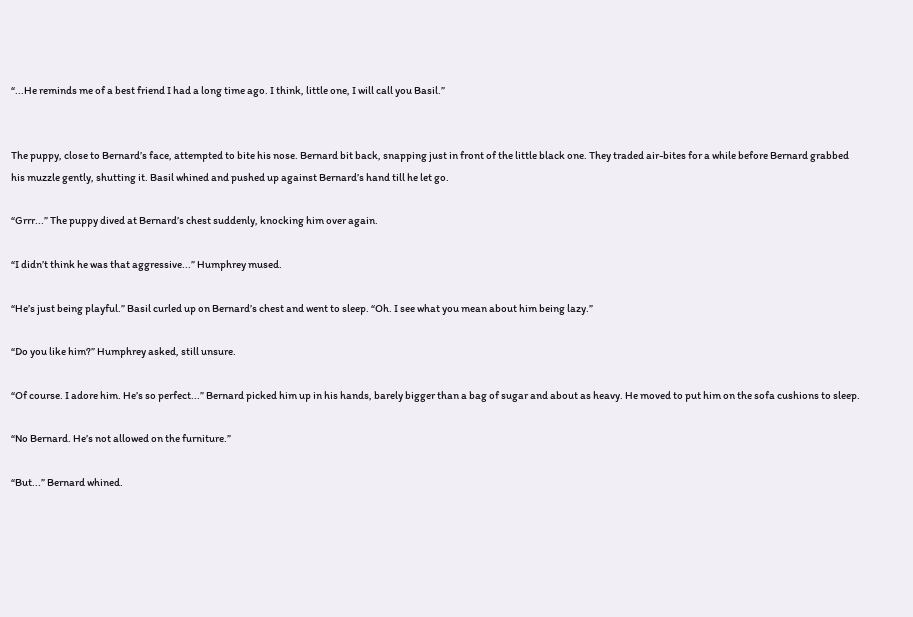“...He reminds me of a best friend I had a long time ago. I think, little one, I will call you Basil.”


The puppy, close to Bernard’s face, attempted to bite his nose. Bernard bit back, snapping just in front of the little black one. They traded air-bites for a while before Bernard grabbed his muzzle gently, shutting it. Basil whined and pushed up against Bernard’s hand till he let go.

“Grrr...” The puppy dived at Bernard’s chest suddenly, knocking him over again.

“I didn’t think he was that aggressive...” Humphrey mused.

“He’s just being playful.” Basil curled up on Bernard’s chest and went to sleep. “Oh. I see what you mean about him being lazy.”

“Do you like him?” Humphrey asked, still unsure.

“Of course. I adore him. He’s so perfect...” Bernard picked him up in his hands, barely bigger than a bag of sugar and about as heavy. He moved to put him on the sofa cushions to sleep.

“No Bernard. He’s not allowed on the furniture.”

“But...” Bernard whined.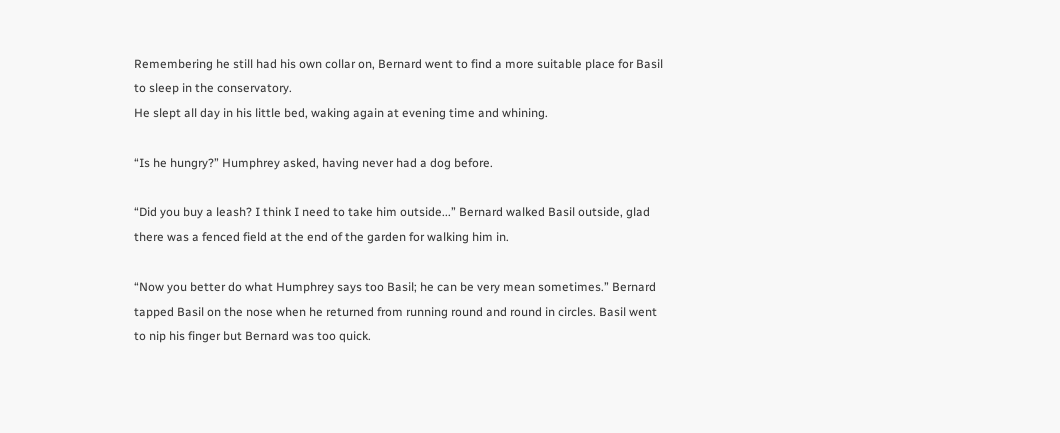Remembering he still had his own collar on, Bernard went to find a more suitable place for Basil to sleep in the conservatory.
He slept all day in his little bed, waking again at evening time and whining.

“Is he hungry?” Humphrey asked, having never had a dog before.

“Did you buy a leash? I think I need to take him outside...” Bernard walked Basil outside, glad there was a fenced field at the end of the garden for walking him in.

“Now you better do what Humphrey says too Basil; he can be very mean sometimes.” Bernard tapped Basil on the nose when he returned from running round and round in circles. Basil went to nip his finger but Bernard was too quick.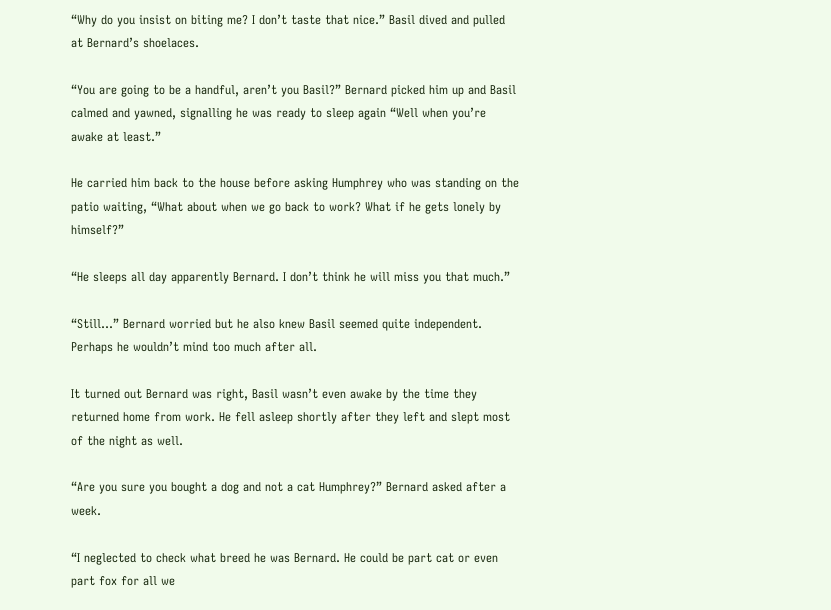“Why do you insist on biting me? I don’t taste that nice.” Basil dived and pulled at Bernard’s shoelaces.

“You are going to be a handful, aren’t you Basil?” Bernard picked him up and Basil calmed and yawned, signalling he was ready to sleep again “Well when you’re awake at least.”

He carried him back to the house before asking Humphrey who was standing on the patio waiting, “What about when we go back to work? What if he gets lonely by himself?”

“He sleeps all day apparently Bernard. I don’t think he will miss you that much.”

“Still...” Bernard worried but he also knew Basil seemed quite independent. Perhaps he wouldn’t mind too much after all.

It turned out Bernard was right, Basil wasn’t even awake by the time they returned home from work. He fell asleep shortly after they left and slept most of the night as well.

“Are you sure you bought a dog and not a cat Humphrey?” Bernard asked after a week.

“I neglected to check what breed he was Bernard. He could be part cat or even part fox for all we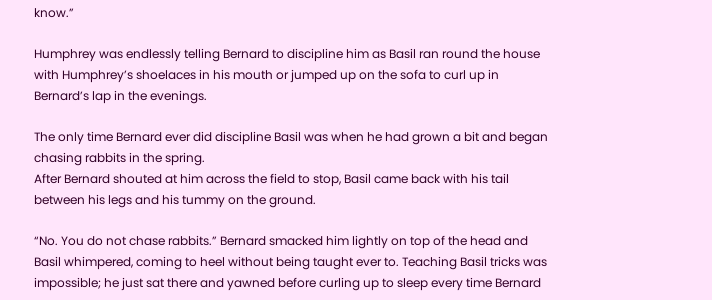know.”

Humphrey was endlessly telling Bernard to discipline him as Basil ran round the house with Humphrey’s shoelaces in his mouth or jumped up on the sofa to curl up in Bernard’s lap in the evenings.

The only time Bernard ever did discipline Basil was when he had grown a bit and began chasing rabbits in the spring.
After Bernard shouted at him across the field to stop, Basil came back with his tail between his legs and his tummy on the ground.

“No. You do not chase rabbits.” Bernard smacked him lightly on top of the head and Basil whimpered, coming to heel without being taught ever to. Teaching Basil tricks was impossible; he just sat there and yawned before curling up to sleep every time Bernard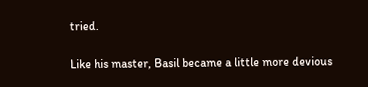tried.

Like his master, Basil became a little more devious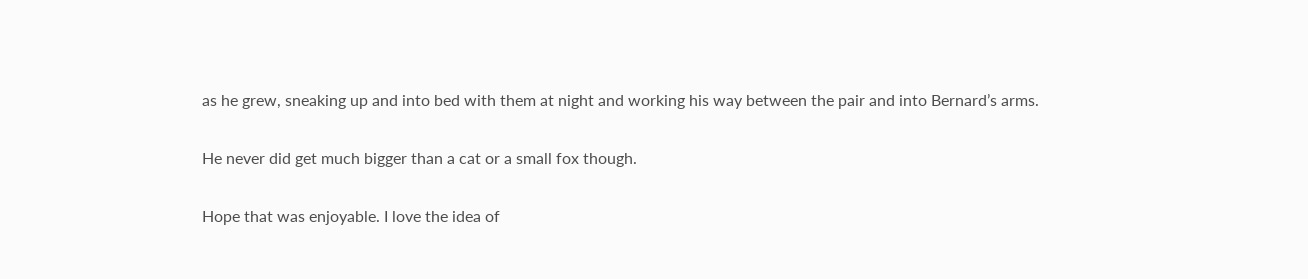as he grew, sneaking up and into bed with them at night and working his way between the pair and into Bernard’s arms.

He never did get much bigger than a cat or a small fox though.

Hope that was enjoyable. I love the idea of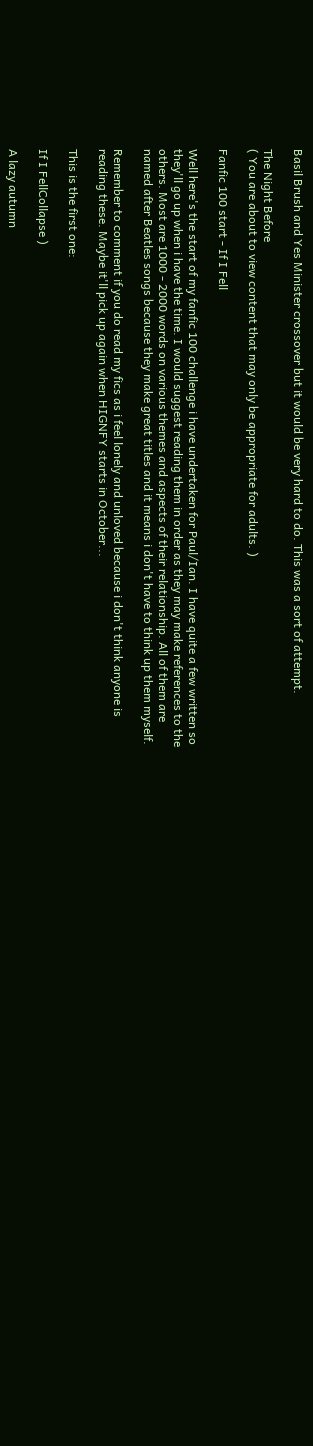Basil Brush and Yes Minister crossover but it would be very hard to do. This was a sort of attempt.

The Night Before
( You are about to view content that may only be appropriate for adults. )

Fanfic 100 start - If I Fell

Well here's the start of my fanfic 100 challenge i have undertaken for Paul/Ian. I have quite a few written so they'll go up when i have the time. I would suggest reading them in order as they may make references to the others. Most are 1000 - 2000 words on various themes and aspects of their relationship. All of them are named after Beatles songs because they make great titles and it means i don't have to think up them myself.

Remember to comment if you do read my fics as i feel lonely and unloved because i don't think anyone is reading these. Maybe it'll pick up again when HIGNFY starts in October...

This is the first one:

If I FellCollapse )

A lazy autumn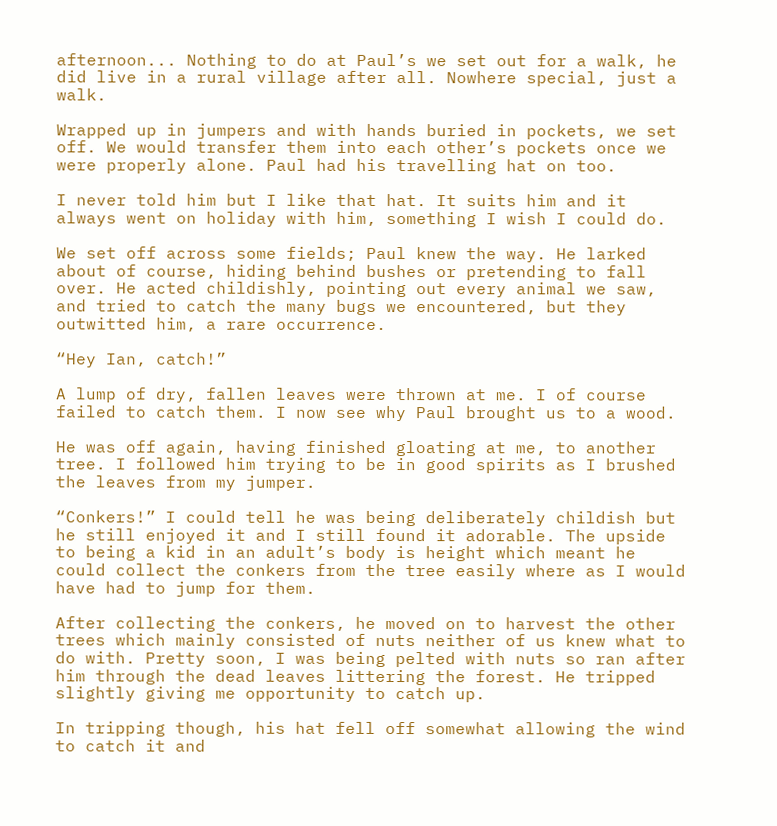afternoon... Nothing to do at Paul’s we set out for a walk, he did live in a rural village after all. Nowhere special, just a walk.

Wrapped up in jumpers and with hands buried in pockets, we set off. We would transfer them into each other’s pockets once we were properly alone. Paul had his travelling hat on too.

I never told him but I like that hat. It suits him and it always went on holiday with him, something I wish I could do.

We set off across some fields; Paul knew the way. He larked about of course, hiding behind bushes or pretending to fall over. He acted childishly, pointing out every animal we saw, and tried to catch the many bugs we encountered, but they outwitted him, a rare occurrence.

“Hey Ian, catch!”

A lump of dry, fallen leaves were thrown at me. I of course failed to catch them. I now see why Paul brought us to a wood.

He was off again, having finished gloating at me, to another tree. I followed him trying to be in good spirits as I brushed the leaves from my jumper.

“Conkers!” I could tell he was being deliberately childish but he still enjoyed it and I still found it adorable. The upside to being a kid in an adult’s body is height which meant he could collect the conkers from the tree easily where as I would have had to jump for them.

After collecting the conkers, he moved on to harvest the other trees which mainly consisted of nuts neither of us knew what to do with. Pretty soon, I was being pelted with nuts so ran after him through the dead leaves littering the forest. He tripped slightly giving me opportunity to catch up.

In tripping though, his hat fell off somewhat allowing the wind to catch it and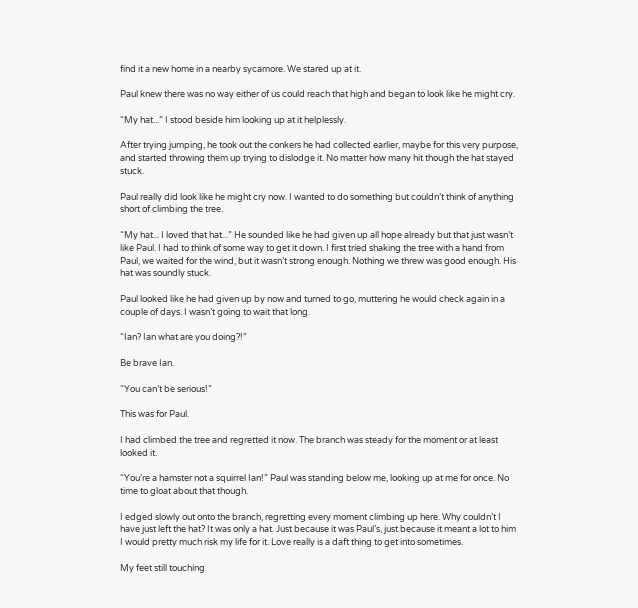find it a new home in a nearby sycamore. We stared up at it.

Paul knew there was no way either of us could reach that high and began to look like he might cry.

“My hat...” I stood beside him looking up at it helplessly.

After trying jumping, he took out the conkers he had collected earlier, maybe for this very purpose, and started throwing them up trying to dislodge it. No matter how many hit though the hat stayed stuck.

Paul really did look like he might cry now. I wanted to do something but couldn’t think of anything short of climbing the tree.

“My hat... I loved that hat...” He sounded like he had given up all hope already but that just wasn’t like Paul. I had to think of some way to get it down. I first tried shaking the tree with a hand from Paul, we waited for the wind, but it wasn’t strong enough. Nothing we threw was good enough. His hat was soundly stuck.

Paul looked like he had given up by now and turned to go, muttering he would check again in a couple of days. I wasn’t going to wait that long.

“Ian? Ian what are you doing?!”

Be brave Ian.

“You can’t be serious!”

This was for Paul.

I had climbed the tree and regretted it now. The branch was steady for the moment or at least looked it.

“You’re a hamster not a squirrel Ian!” Paul was standing below me, looking up at me for once. No time to gloat about that though.

I edged slowly out onto the branch, regretting every moment climbing up here. Why couldn’t I have just left the hat? It was only a hat. Just because it was Paul’s, just because it meant a lot to him I would pretty much risk my life for it. Love really is a daft thing to get into sometimes.

My feet still touching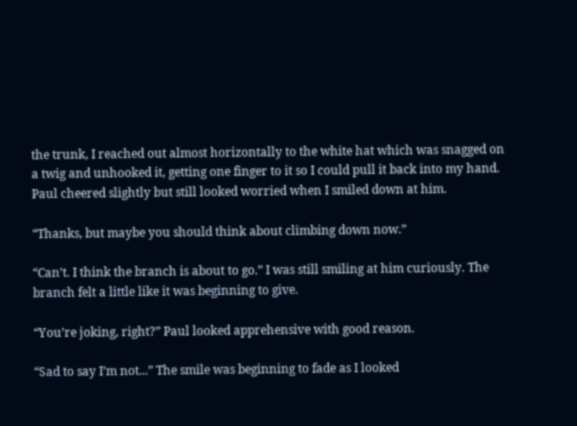the trunk, I reached out almost horizontally to the white hat which was snagged on a twig and unhooked it, getting one finger to it so I could pull it back into my hand. Paul cheered slightly but still looked worried when I smiled down at him.

“Thanks, but maybe you should think about climbing down now.”

“Can’t. I think the branch is about to go.” I was still smiling at him curiously. The branch felt a little like it was beginning to give.

“You’re joking, right?” Paul looked apprehensive with good reason.

“Sad to say I’m not...” The smile was beginning to fade as I looked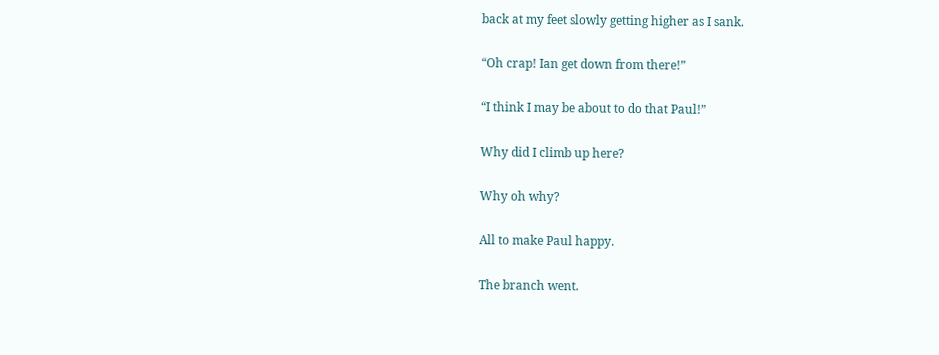back at my feet slowly getting higher as I sank.

“Oh crap! Ian get down from there!”

“I think I may be about to do that Paul!”

Why did I climb up here?

Why oh why?

All to make Paul happy.

The branch went.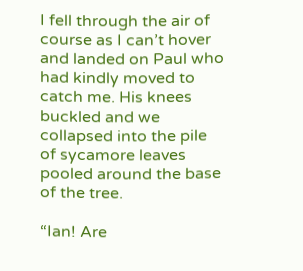I fell through the air of course as I can’t hover and landed on Paul who had kindly moved to catch me. His knees buckled and we collapsed into the pile of sycamore leaves pooled around the base of the tree.

“Ian! Are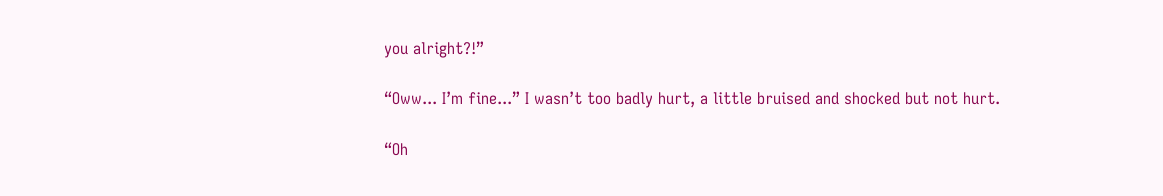you alright?!”

“Oww... I’m fine...” I wasn’t too badly hurt, a little bruised and shocked but not hurt.

“Oh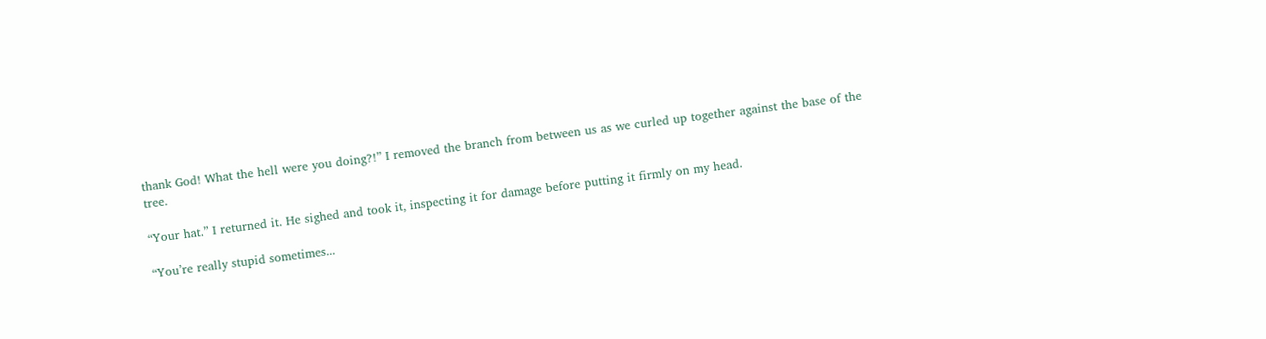thank God! What the hell were you doing?!” I removed the branch from between us as we curled up together against the base of the tree.

“Your hat.” I returned it. He sighed and took it, inspecting it for damage before putting it firmly on my head.

“You’re really stupid sometimes...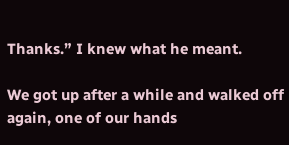Thanks.” I knew what he meant.

We got up after a while and walked off again, one of our hands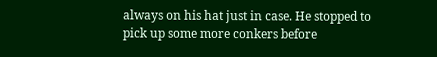always on his hat just in case. He stopped to pick up some more conkers before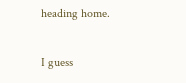heading home.

I guess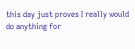this day just proves I really would do anything for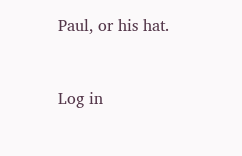Paul, or his hat.


Log in